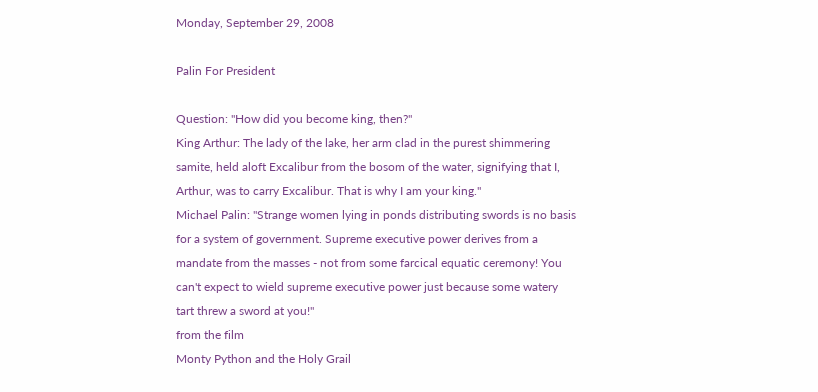Monday, September 29, 2008

Palin For President

Question: "How did you become king, then?"
King Arthur: The lady of the lake, her arm clad in the purest shimmering samite, held aloft Excalibur from the bosom of the water, signifying that I, Arthur, was to carry Excalibur. That is why I am your king."
Michael Palin: "Strange women lying in ponds distributing swords is no basis for a system of government. Supreme executive power derives from a mandate from the masses - not from some farcical equatic ceremony! You can't expect to wield supreme executive power just because some watery tart threw a sword at you!"
from the film
Monty Python and the Holy Grail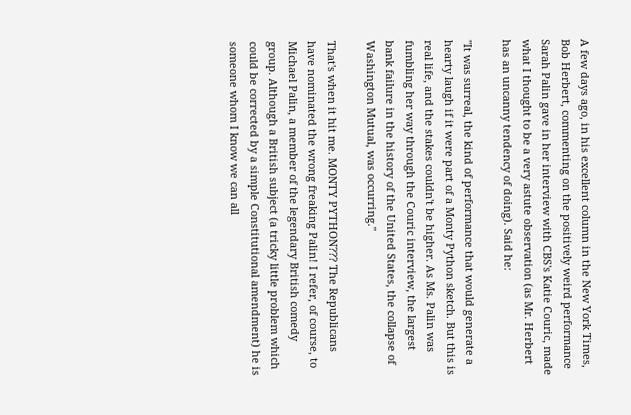A few days ago, in his excellent column in the New York Times, Bob Herbert, commenting on the positively weird performance Sarah Palin gave in her interview with CBS's Katie Couric, made what I thought to be a very astute observation (as Mr. Herbert has an uncanny tendency of doing). Said he:

"It was surreal, the kind of performance that would generate a hearty laugh if it were part of a Monty Python sketch. But this is real life, and the stakes couldn't be higher. As Ms. Palin was fumbling her way through the Couric interview, the largest bank failure in the history of the United States, the collapse of Washington Mutual, was occurring."

That's when it hit me. MONTY PYTHON??? The Republicans have nominated the wrong freaking Palin! I refer, of course, to Michael Palin, a member of the legendary British comedy group. Although a British subject (a tricky little problem which could be corrected by a simple Constitutional amendment) he is someone whom I know we can all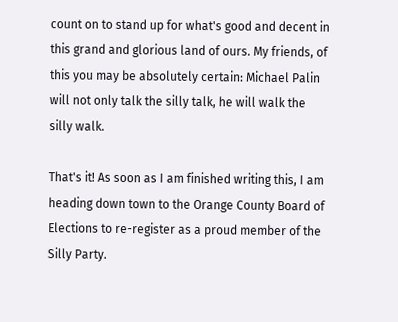count on to stand up for what's good and decent in this grand and glorious land of ours. My friends, of this you may be absolutely certain: Michael Palin will not only talk the silly talk, he will walk the silly walk.

That's it! As soon as I am finished writing this, I am heading down town to the Orange County Board of Elections to re-register as a proud member of the Silly Party.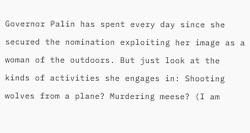Governor Palin has spent every day since she secured the nomination exploiting her image as a woman of the outdoors. But just look at the kinds of activities she engages in: Shooting wolves from a plane? Murdering meese? (I am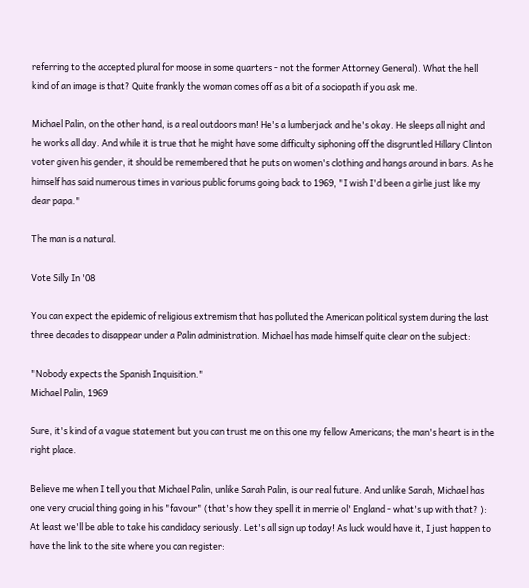referring to the accepted plural for moose in some quarters - not the former Attorney General). What the hell kind of an image is that? Quite frankly the woman comes off as a bit of a sociopath if you ask me.

Michael Palin, on the other hand, is a real outdoors man! He's a lumberjack and he's okay. He sleeps all night and he works all day. And while it is true that he might have some difficulty siphoning off the disgruntled Hillary Clinton voter given his gender, it should be remembered that he puts on women's clothing and hangs around in bars. As he himself has said numerous times in various public forums going back to 1969, "I wish I'd been a girlie just like my dear papa."

The man is a natural.

Vote Silly In '08

You can expect the epidemic of religious extremism that has polluted the American political system during the last three decades to disappear under a Palin administration. Michael has made himself quite clear on the subject:

"Nobody expects the Spanish Inquisition."
Michael Palin, 1969

Sure, it's kind of a vague statement but you can trust me on this one my fellow Americans; the man's heart is in the right place.

Believe me when I tell you that Michael Palin, unlike Sarah Palin, is our real future. And unlike Sarah, Michael has one very crucial thing going in his "favour" (that's how they spell it in merrie ol' England - what's up with that? ): At least we'll be able to take his candidacy seriously. Let's all sign up today! As luck would have it, I just happen to have the link to the site where you can register: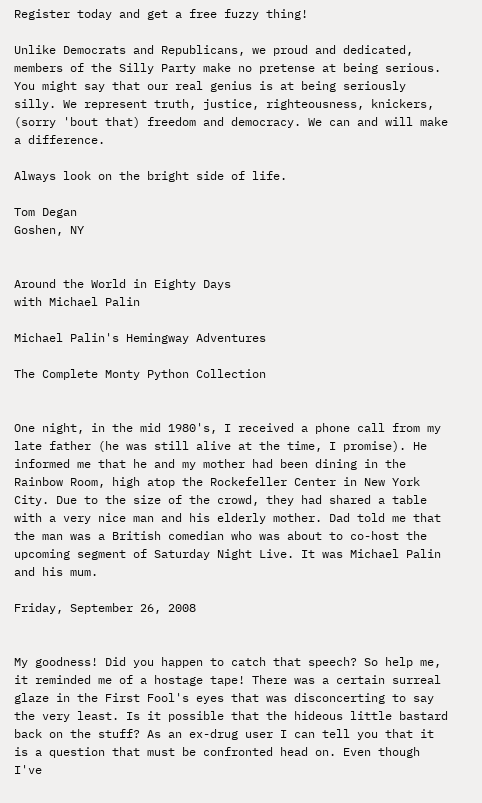Register today and get a free fuzzy thing!

Unlike Democrats and Republicans, we proud and dedicated, members of the Silly Party make no pretense at being serious. You might say that our real genius is at being seriously silly. We represent truth, justice, righteousness, knickers, (sorry 'bout that) freedom and democracy. We can and will make a difference.

Always look on the bright side of life.

Tom Degan
Goshen, NY


Around the World in Eighty Days
with Michael Palin

Michael Palin's Hemingway Adventures

The Complete Monty Python Collection


One night, in the mid 1980's, I received a phone call from my late father (he was still alive at the time, I promise). He informed me that he and my mother had been dining in the Rainbow Room, high atop the Rockefeller Center in New York City. Due to the size of the crowd, they had shared a table with a very nice man and his elderly mother. Dad told me that the man was a British comedian who was about to co-host the upcoming segment of Saturday Night Live. It was Michael Palin and his mum.

Friday, September 26, 2008


My goodness! Did you happen to catch that speech? So help me, it reminded me of a hostage tape! There was a certain surreal glaze in the First Fool's eyes that was disconcerting to say the very least. Is it possible that the hideous little bastard back on the stuff? As an ex-drug user I can tell you that it is a question that must be confronted head on. Even though I've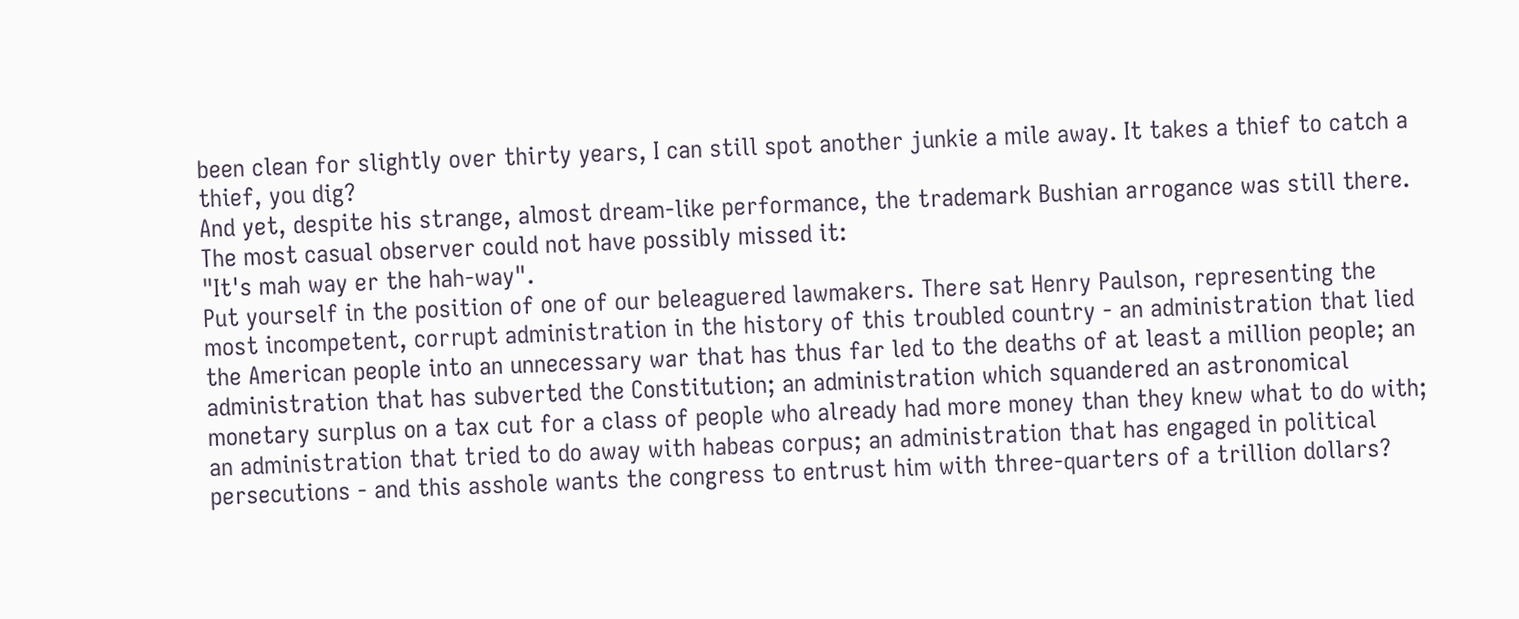been clean for slightly over thirty years, I can still spot another junkie a mile away. It takes a thief to catch a thief, you dig?
And yet, despite his strange, almost dream-like performance, the trademark Bushian arrogance was still there. The most casual observer could not have possibly missed it:
"It's mah way er the hah-way".
Put yourself in the position of one of our beleaguered lawmakers. There sat Henry Paulson, representing the most incompetent, corrupt administration in the history of this troubled country - an administration that lied the American people into an unnecessary war that has thus far led to the deaths of at least a million people; an administration that has subverted the Constitution; an administration which squandered an astronomical monetary surplus on a tax cut for a class of people who already had more money than they knew what to do with; an administration that tried to do away with habeas corpus; an administration that has engaged in political persecutions - and this asshole wants the congress to entrust him with three-quarters of a trillion dollars?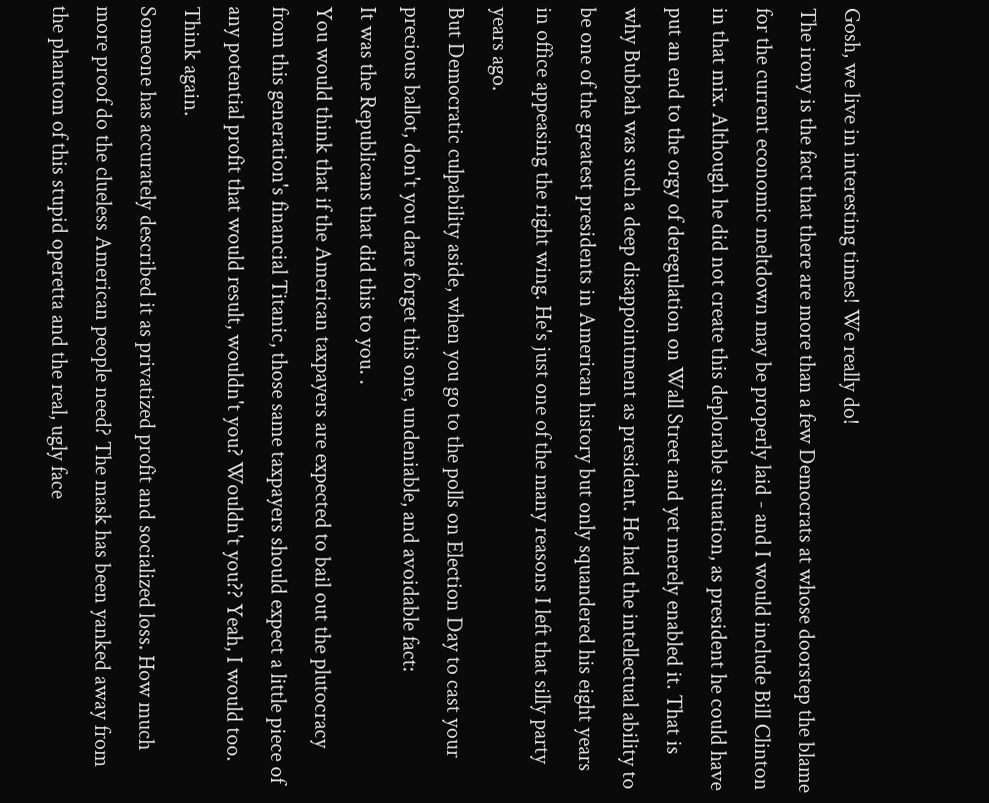Gosh, we live in interesting times! We really do!
The irony is the fact that there are more than a few Democrats at whose doorstep the blame for the current economic meltdown may be properly laid - and I would include Bill Clinton in that mix. Although he did not create this deplorable situation, as president he could have put an end to the orgy of deregulation on Wall Street and yet merely enabled it. That is why Bubbah was such a deep disappointment as president. He had the intellectual ability to be one of the greatest presidents in American history but only squandered his eight years in office appeasing the right wing. He's just one of the many reasons I left that silly party years ago.
But Democratic culpability aside, when you go to the polls on Election Day to cast your precious ballot, don't you dare forget this one, undeniable, and avoidable fact:
It was the Republicans that did this to you. .
You would think that if the American taxpayers are expected to bail out the plutocracy from this generation's financial Titanic, those same taxpayers should expect a little piece of any potential profit that would result, wouldn't you? Wouldn't you?? Yeah, I would too. Think again.
Someone has accurately described it as privatized profit and socialized loss. How much more proof do the clueless American people need? The mask has been yanked away from the phantom of this stupid operetta and the real, ugly face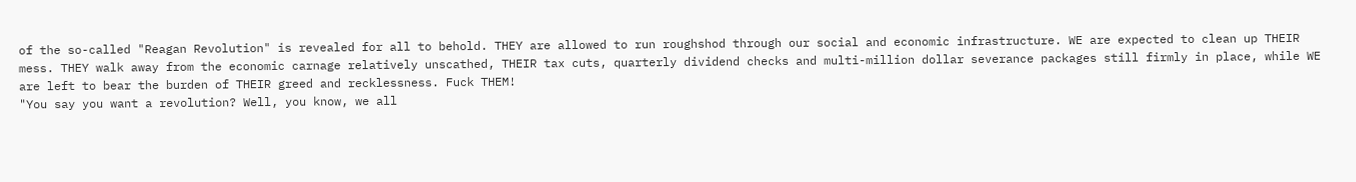of the so-called "Reagan Revolution" is revealed for all to behold. THEY are allowed to run roughshod through our social and economic infrastructure. WE are expected to clean up THEIR mess. THEY walk away from the economic carnage relatively unscathed, THEIR tax cuts, quarterly dividend checks and multi-million dollar severance packages still firmly in place, while WE are left to bear the burden of THEIR greed and recklessness. Fuck THEM!
"You say you want a revolution? Well, you know, we all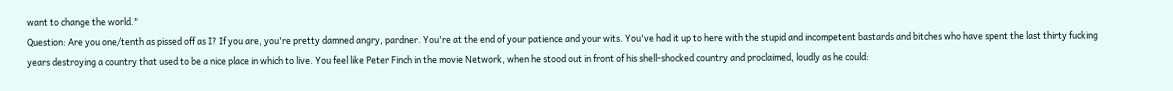want to change the world."
Question: Are you one/tenth as pissed off as I? If you are, you're pretty damned angry, pardner. You're at the end of your patience and your wits. You've had it up to here with the stupid and incompetent bastards and bitches who have spent the last thirty fucking years destroying a country that used to be a nice place in which to live. You feel like Peter Finch in the movie Network, when he stood out in front of his shell-shocked country and proclaimed, loudly as he could: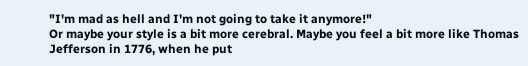"I'm mad as hell and I'm not going to take it anymore!"
Or maybe your style is a bit more cerebral. Maybe you feel a bit more like Thomas Jefferson in 1776, when he put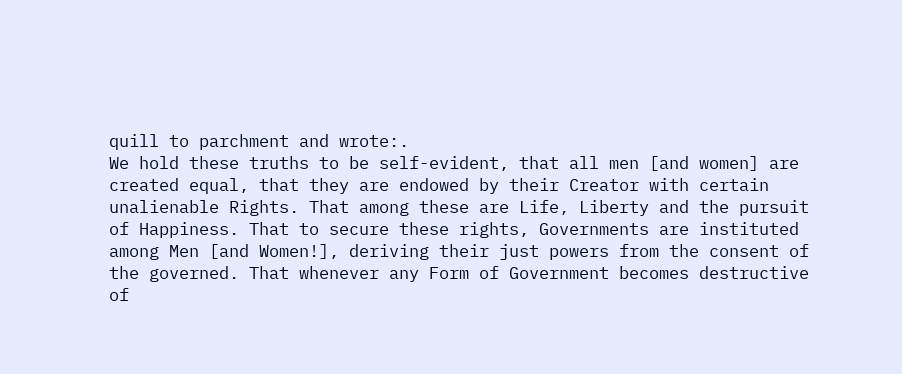quill to parchment and wrote:.
We hold these truths to be self-evident, that all men [and women] are created equal, that they are endowed by their Creator with certain unalienable Rights. That among these are Life, Liberty and the pursuit of Happiness. That to secure these rights, Governments are instituted among Men [and Women!], deriving their just powers from the consent of the governed. That whenever any Form of Government becomes destructive of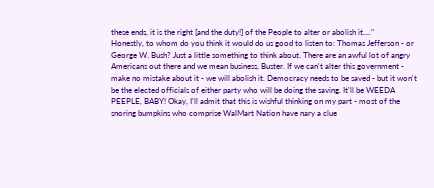these ends, it is the right [and the duty!] of the People to alter or abolish it...."
Honestly, to whom do you think it would do us good to listen to: Thomas Jefferson - or George W. Bush? Just a little something to think about. There are an awful lot of angry Americans out there and we mean business, Buster. If we can't alter this government - make no mistake about it - we will abolish it. Democracy needs to be saved - but it won't be the elected officials of either party who will be doing the saving. It'll be WEEDA PEEPLE, BABY! Okay, I'll admit that this is wishful thinking on my part - most of the snoring bumpkins who comprise WalMart Nation have nary a clue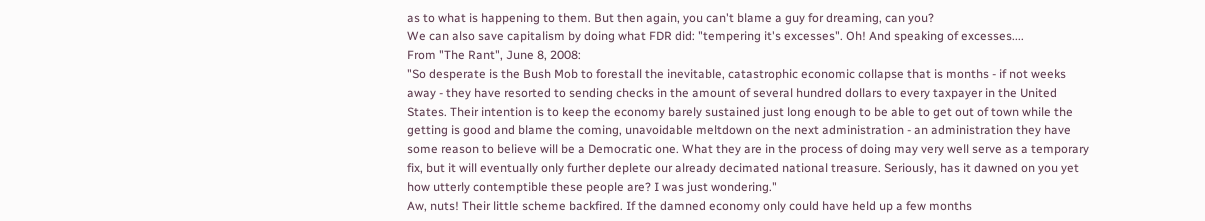as to what is happening to them. But then again, you can't blame a guy for dreaming, can you?
We can also save capitalism by doing what FDR did: "tempering it's excesses". Oh! And speaking of excesses....
From "The Rant", June 8, 2008:
"So desperate is the Bush Mob to forestall the inevitable, catastrophic economic collapse that is months - if not weeks away - they have resorted to sending checks in the amount of several hundred dollars to every taxpayer in the United States. Their intention is to keep the economy barely sustained just long enough to be able to get out of town while the getting is good and blame the coming, unavoidable meltdown on the next administration - an administration they have some reason to believe will be a Democratic one. What they are in the process of doing may very well serve as a temporary fix, but it will eventually only further deplete our already decimated national treasure. Seriously, has it dawned on you yet how utterly contemptible these people are? I was just wondering."
Aw, nuts! Their little scheme backfired. If the damned economy only could have held up a few months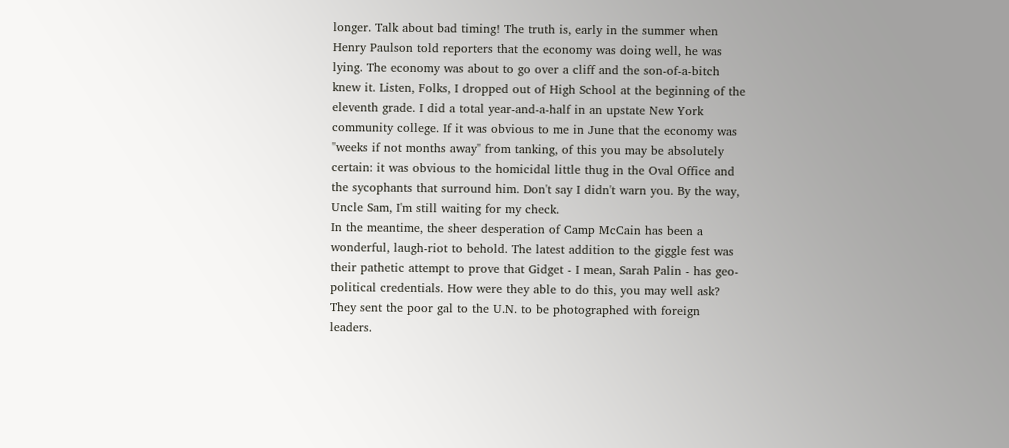longer. Talk about bad timing! The truth is, early in the summer when Henry Paulson told reporters that the economy was doing well, he was lying. The economy was about to go over a cliff and the son-of-a-bitch knew it. Listen, Folks, I dropped out of High School at the beginning of the eleventh grade. I did a total year-and-a-half in an upstate New York community college. If it was obvious to me in June that the economy was "weeks if not months away" from tanking, of this you may be absolutely certain: it was obvious to the homicidal little thug in the Oval Office and the sycophants that surround him. Don't say I didn't warn you. By the way, Uncle Sam, I'm still waiting for my check.
In the meantime, the sheer desperation of Camp McCain has been a wonderful, laugh-riot to behold. The latest addition to the giggle fest was their pathetic attempt to prove that Gidget - I mean, Sarah Palin - has geo-political credentials. How were they able to do this, you may well ask? They sent the poor gal to the U.N. to be photographed with foreign leaders.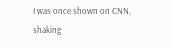I was once shown on CNN, shaking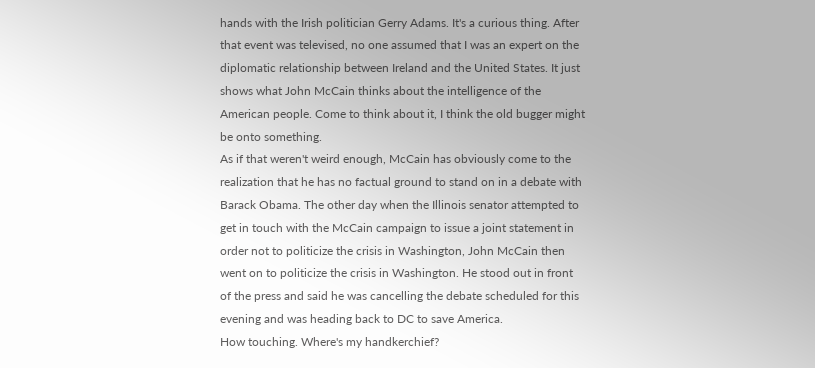hands with the Irish politician Gerry Adams. It's a curious thing. After that event was televised, no one assumed that I was an expert on the diplomatic relationship between Ireland and the United States. It just shows what John McCain thinks about the intelligence of the American people. Come to think about it, I think the old bugger might be onto something.
As if that weren't weird enough, McCain has obviously come to the realization that he has no factual ground to stand on in a debate with Barack Obama. The other day when the Illinois senator attempted to get in touch with the McCain campaign to issue a joint statement in order not to politicize the crisis in Washington, John McCain then went on to politicize the crisis in Washington. He stood out in front of the press and said he was cancelling the debate scheduled for this evening and was heading back to DC to save America.
How touching. Where's my handkerchief?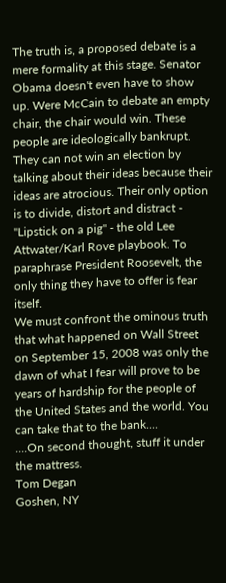The truth is, a proposed debate is a mere formality at this stage. Senator Obama doesn't even have to show up. Were McCain to debate an empty chair, the chair would win. These people are ideologically bankrupt. They can not win an election by talking about their ideas because their ideas are atrocious. Their only option is to divide, distort and distract - "Lipstick on a pig" - the old Lee Attwater/Karl Rove playbook. To paraphrase President Roosevelt, the only thing they have to offer is fear itself.
We must confront the ominous truth that what happened on Wall Street on September 15, 2008 was only the dawn of what I fear will prove to be years of hardship for the people of the United States and the world. You can take that to the bank....
....On second thought, stuff it under the mattress.
Tom Degan
Goshen, NY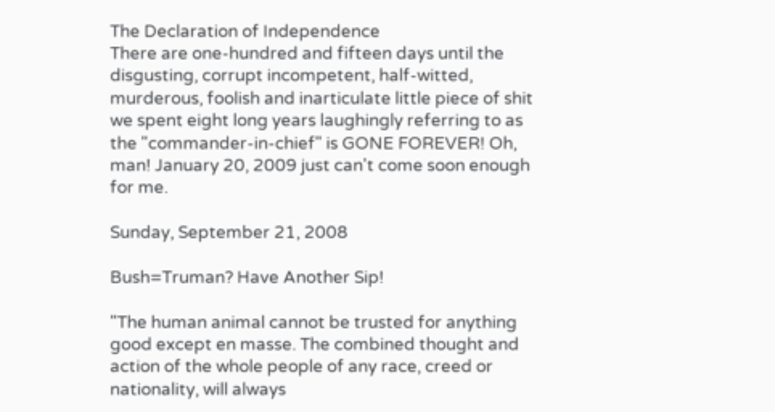The Declaration of Independence
There are one-hundred and fifteen days until the disgusting, corrupt incompetent, half-witted, murderous, foolish and inarticulate little piece of shit we spent eight long years laughingly referring to as the "commander-in-chief" is GONE FOREVER! Oh, man! January 20, 2009 just can't come soon enough for me.

Sunday, September 21, 2008

Bush=Truman? Have Another Sip!

"The human animal cannot be trusted for anything good except en masse. The combined thought and action of the whole people of any race, creed or nationality, will always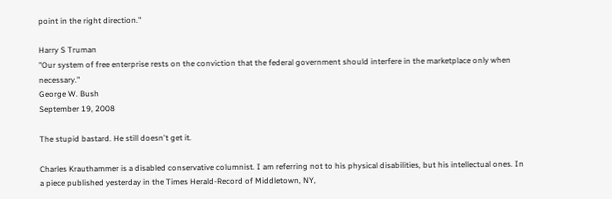point in the right direction."

Harry S Truman
"Our system of free enterprise rests on the conviction that the federal government should interfere in the marketplace only when necessary."
George W. Bush
September 19, 2008

The stupid bastard. He still doesn't get it.

Charles Krauthammer is a disabled conservative columnist. I am referring not to his physical disabilities, but his intellectual ones. In a piece published yesterday in the Times Herald-Record of Middletown, NY,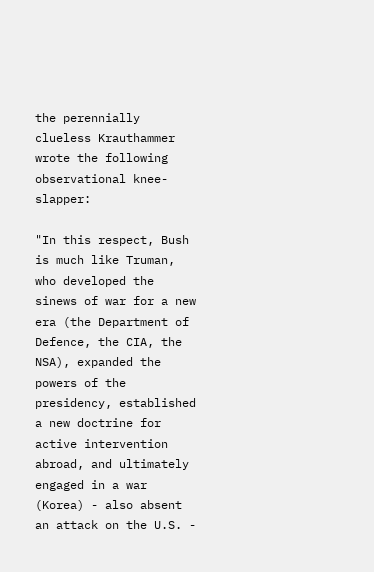the perennially clueless Krauthammer wrote the following observational knee-slapper:

"In this respect, Bush is much like Truman, who developed the sinews of war for a new era (the Department of Defence, the CIA, the NSA), expanded the powers of the presidency, established a new doctrine for active intervention abroad, and ultimately engaged in a war (Korea) - also absent an attack on the U.S. -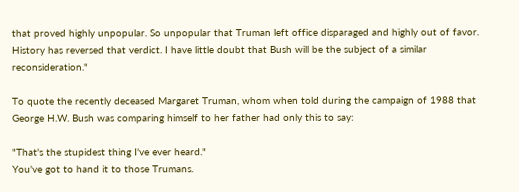that proved highly unpopular. So unpopular that Truman left office disparaged and highly out of favor. History has reversed that verdict. I have little doubt that Bush will be the subject of a similar reconsideration."

To quote the recently deceased Margaret Truman, whom when told during the campaign of 1988 that George H.W. Bush was comparing himself to her father had only this to say:

"That's the stupidest thing I've ever heard."
You've got to hand it to those Trumans.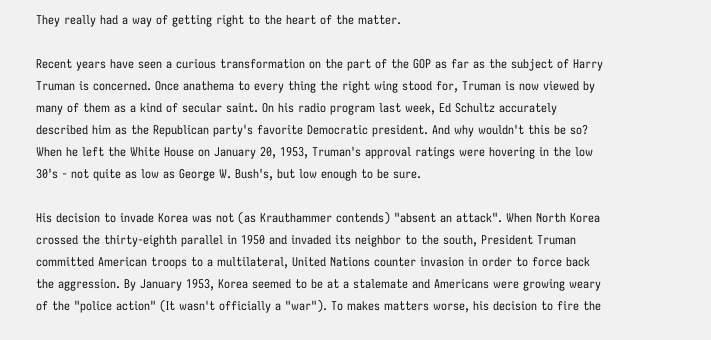They really had a way of getting right to the heart of the matter.

Recent years have seen a curious transformation on the part of the GOP as far as the subject of Harry Truman is concerned. Once anathema to every thing the right wing stood for, Truman is now viewed by many of them as a kind of secular saint. On his radio program last week, Ed Schultz accurately described him as the Republican party's favorite Democratic president. And why wouldn't this be so? When he left the White House on January 20, 1953, Truman's approval ratings were hovering in the low 30's - not quite as low as George W. Bush's, but low enough to be sure.

His decision to invade Korea was not (as Krauthammer contends) "absent an attack". When North Korea crossed the thirty-eighth parallel in 1950 and invaded its neighbor to the south, President Truman committed American troops to a multilateral, United Nations counter invasion in order to force back the aggression. By January 1953, Korea seemed to be at a stalemate and Americans were growing weary of the "police action" (It wasn't officially a "war"). To makes matters worse, his decision to fire the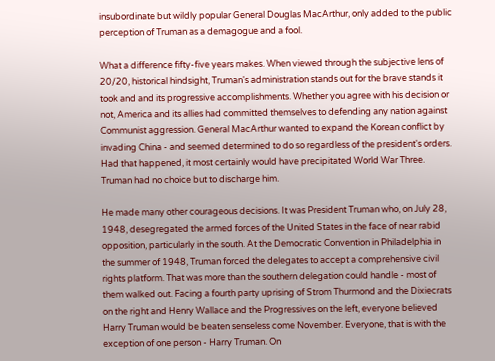insubordinate but wildly popular General Douglas MacArthur, only added to the public perception of Truman as a demagogue and a fool.

What a difference fifty-five years makes. When viewed through the subjective lens of 20/20, historical hindsight, Truman's administration stands out for the brave stands it took and and its progressive accomplishments. Whether you agree with his decision or not, America and its allies had committed themselves to defending any nation against Communist aggression. General MacArthur wanted to expand the Korean conflict by invading China - and seemed determined to do so regardless of the president's orders. Had that happened, it most certainly would have precipitated World War Three. Truman had no choice but to discharge him.

He made many other courageous decisions. It was President Truman who, on July 28, 1948, desegregated the armed forces of the United States in the face of near rabid opposition, particularly in the south. At the Democratic Convention in Philadelphia in the summer of 1948, Truman forced the delegates to accept a comprehensive civil rights platform. That was more than the southern delegation could handle - most of them walked out. Facing a fourth party uprising of Strom Thurmond and the Dixiecrats on the right and Henry Wallace and the Progressives on the left, everyone believed Harry Truman would be beaten senseless come November. Everyone, that is with the exception of one person - Harry Truman. On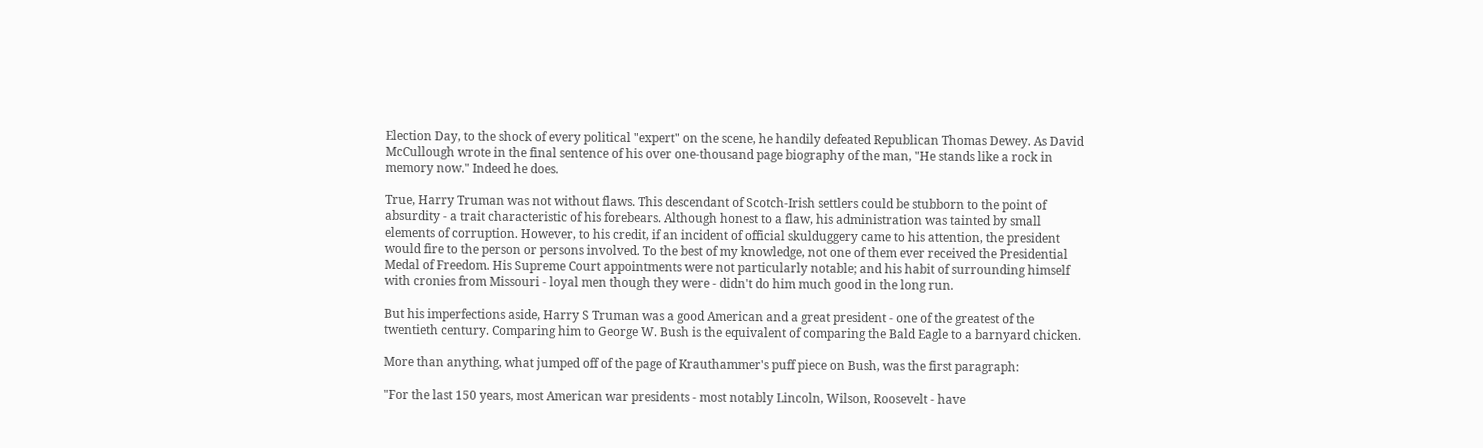Election Day, to the shock of every political "expert" on the scene, he handily defeated Republican Thomas Dewey. As David McCullough wrote in the final sentence of his over one-thousand page biography of the man, "He stands like a rock in memory now." Indeed he does.

True, Harry Truman was not without flaws. This descendant of Scotch-Irish settlers could be stubborn to the point of absurdity - a trait characteristic of his forebears. Although honest to a flaw, his administration was tainted by small elements of corruption. However, to his credit, if an incident of official skulduggery came to his attention, the president would fire to the person or persons involved. To the best of my knowledge, not one of them ever received the Presidential Medal of Freedom. His Supreme Court appointments were not particularly notable; and his habit of surrounding himself with cronies from Missouri - loyal men though they were - didn't do him much good in the long run.

But his imperfections aside, Harry S Truman was a good American and a great president - one of the greatest of the twentieth century. Comparing him to George W. Bush is the equivalent of comparing the Bald Eagle to a barnyard chicken.

More than anything, what jumped off of the page of Krauthammer's puff piece on Bush, was the first paragraph:

"For the last 150 years, most American war presidents - most notably Lincoln, Wilson, Roosevelt - have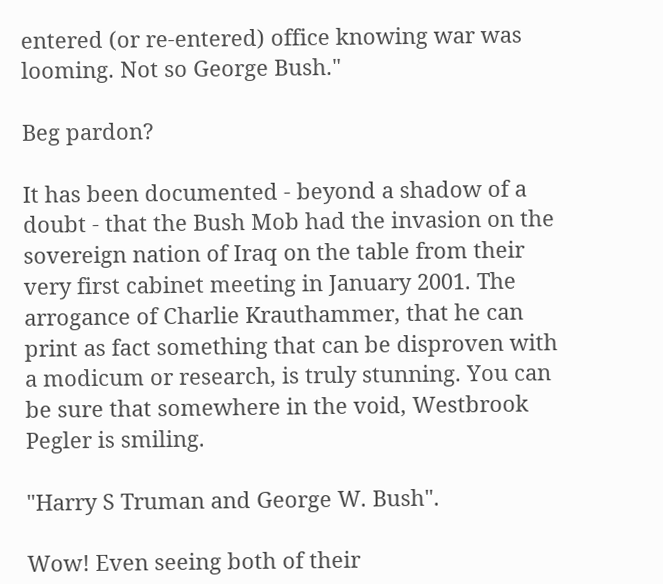entered (or re-entered) office knowing war was looming. Not so George Bush."

Beg pardon?

It has been documented - beyond a shadow of a doubt - that the Bush Mob had the invasion on the sovereign nation of Iraq on the table from their very first cabinet meeting in January 2001. The arrogance of Charlie Krauthammer, that he can print as fact something that can be disproven with a modicum or research, is truly stunning. You can be sure that somewhere in the void, Westbrook Pegler is smiling.

"Harry S Truman and George W. Bush".

Wow! Even seeing both of their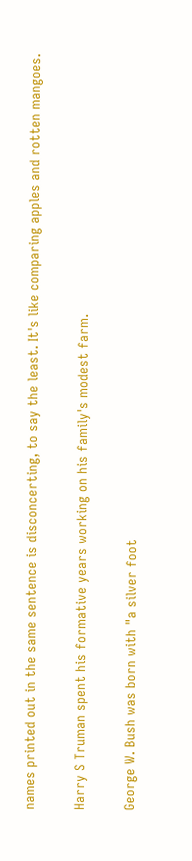names printed out in the same sentence is disconcerting, to say the least. It's like comparing apples and rotten mangoes.

Harry S Truman spent his formative years working on his family's modest farm.

George W. Bush was born with "a silver foot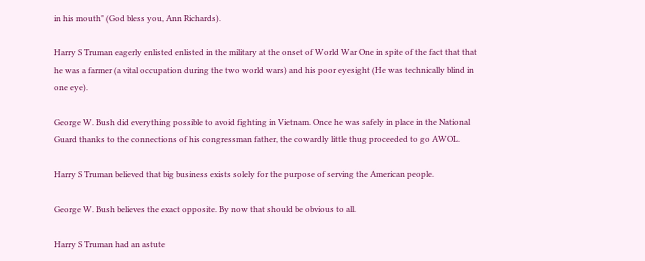in his mouth" (God bless you, Ann Richards).

Harry S Truman eagerly enlisted enlisted in the military at the onset of World War One in spite of the fact that that he was a farmer (a vital occupation during the two world wars) and his poor eyesight (He was technically blind in one eye).

George W. Bush did everything possible to avoid fighting in Vietnam. Once he was safely in place in the National Guard thanks to the connections of his congressman father, the cowardly little thug proceeded to go AWOL.

Harry S Truman believed that big business exists solely for the purpose of serving the American people.

George W. Bush believes the exact opposite. By now that should be obvious to all.

Harry S Truman had an astute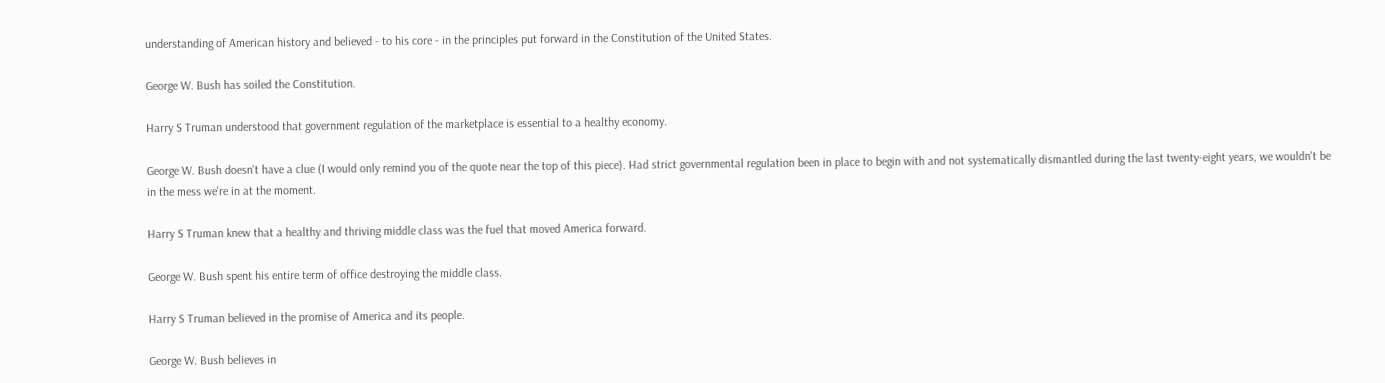understanding of American history and believed - to his core - in the principles put forward in the Constitution of the United States.

George W. Bush has soiled the Constitution.

Harry S Truman understood that government regulation of the marketplace is essential to a healthy economy.

George W. Bush doesn't have a clue (I would only remind you of the quote near the top of this piece). Had strict governmental regulation been in place to begin with and not systematically dismantled during the last twenty-eight years, we wouldn't be in the mess we're in at the moment.

Harry S Truman knew that a healthy and thriving middle class was the fuel that moved America forward.

George W. Bush spent his entire term of office destroying the middle class.

Harry S Truman believed in the promise of America and its people.

George W. Bush believes in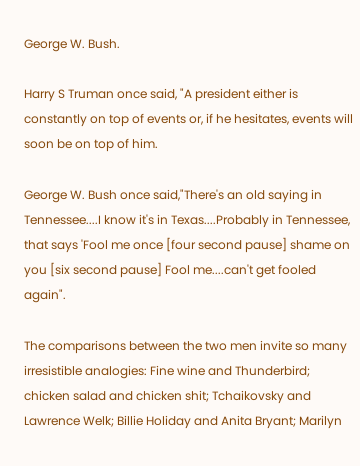George W. Bush.

Harry S Truman once said, "A president either is constantly on top of events or, if he hesitates, events will soon be on top of him.

George W. Bush once said,"There's an old saying in Tennessee....I know it's in Texas....Probably in Tennessee, that says 'Fool me once [four second pause] shame on you [six second pause] Fool me....can't get fooled again".

The comparisons between the two men invite so many irresistible analogies: Fine wine and Thunderbird; chicken salad and chicken shit; Tchaikovsky and Lawrence Welk; Billie Holiday and Anita Bryant; Marilyn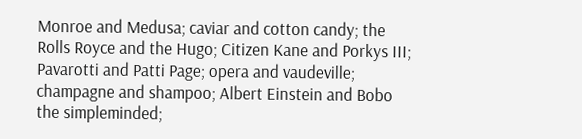Monroe and Medusa; caviar and cotton candy; the Rolls Royce and the Hugo; Citizen Kane and Porkys III; Pavarotti and Patti Page; opera and vaudeville; champagne and shampoo; Albert Einstein and Bobo the simpleminded;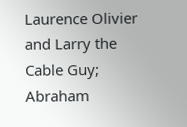Laurence Olivier and Larry the Cable Guy; Abraham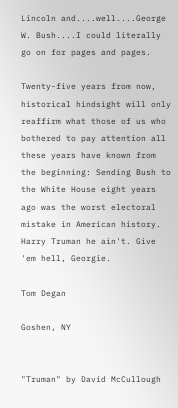Lincoln and....well....George W. Bush....I could literally go on for pages and pages.

Twenty-five years from now, historical hindsight will only reaffirm what those of us who bothered to pay attention all these years have known from the beginning: Sending Bush to the White House eight years ago was the worst electoral mistake in American history. Harry Truman he ain't. Give 'em hell, Georgie.

Tom Degan

Goshen, NY


"Truman" by David McCullough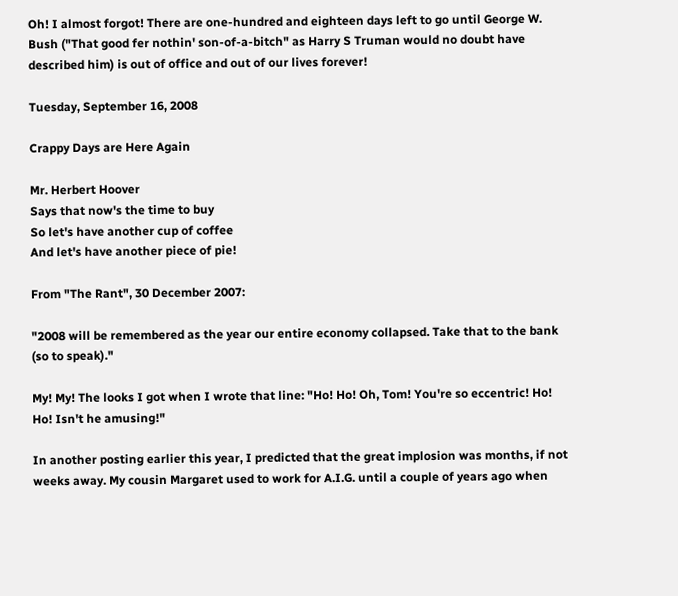Oh! I almost forgot! There are one-hundred and eighteen days left to go until George W. Bush ("That good fer nothin' son-of-a-bitch" as Harry S Truman would no doubt have described him) is out of office and out of our lives forever!

Tuesday, September 16, 2008

Crappy Days are Here Again

Mr. Herbert Hoover
Says that now's the time to buy
So let's have another cup of coffee
And let's have another piece of pie!

From "The Rant", 30 December 2007:

"2008 will be remembered as the year our entire economy collapsed. Take that to the bank (so to speak)."

My! My! The looks I got when I wrote that line: "Ho! Ho! Oh, Tom! You're so eccentric! Ho! Ho! Isn't he amusing!"

In another posting earlier this year, I predicted that the great implosion was months, if not weeks away. My cousin Margaret used to work for A.I.G. until a couple of years ago when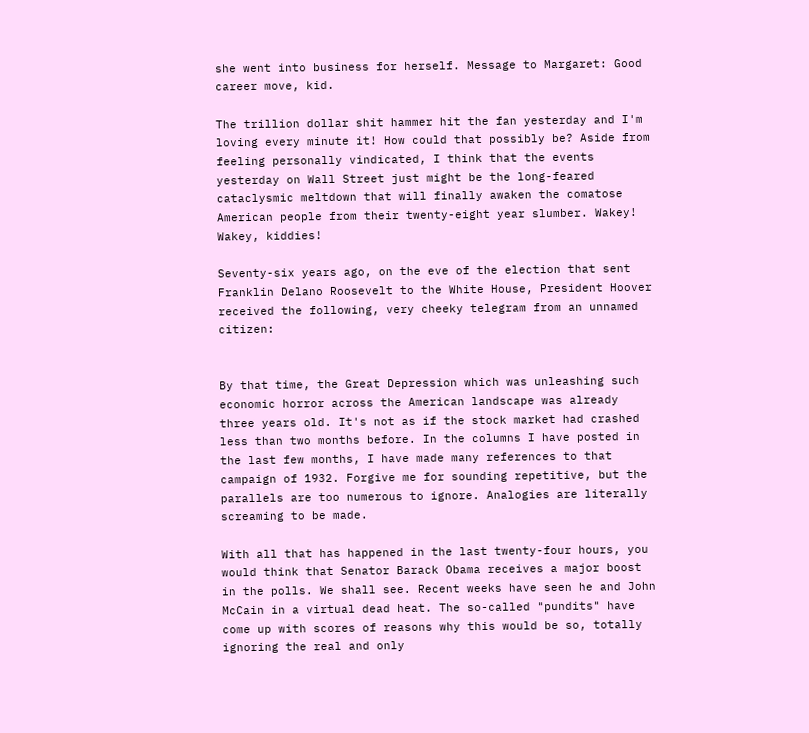she went into business for herself. Message to Margaret: Good career move, kid.

The trillion dollar shit hammer hit the fan yesterday and I'm loving every minute it! How could that possibly be? Aside from feeling personally vindicated, I think that the events yesterday on Wall Street just might be the long-feared cataclysmic meltdown that will finally awaken the comatose American people from their twenty-eight year slumber. Wakey! Wakey, kiddies!

Seventy-six years ago, on the eve of the election that sent Franklin Delano Roosevelt to the White House, President Hoover received the following, very cheeky telegram from an unnamed citizen:


By that time, the Great Depression which was unleashing such economic horror across the American landscape was already three years old. It's not as if the stock market had crashed less than two months before. In the columns I have posted in the last few months, I have made many references to that campaign of 1932. Forgive me for sounding repetitive, but the parallels are too numerous to ignore. Analogies are literally screaming to be made.

With all that has happened in the last twenty-four hours, you would think that Senator Barack Obama receives a major boost in the polls. We shall see. Recent weeks have seen he and John McCain in a virtual dead heat. The so-called "pundits" have come up with scores of reasons why this would be so, totally ignoring the real and only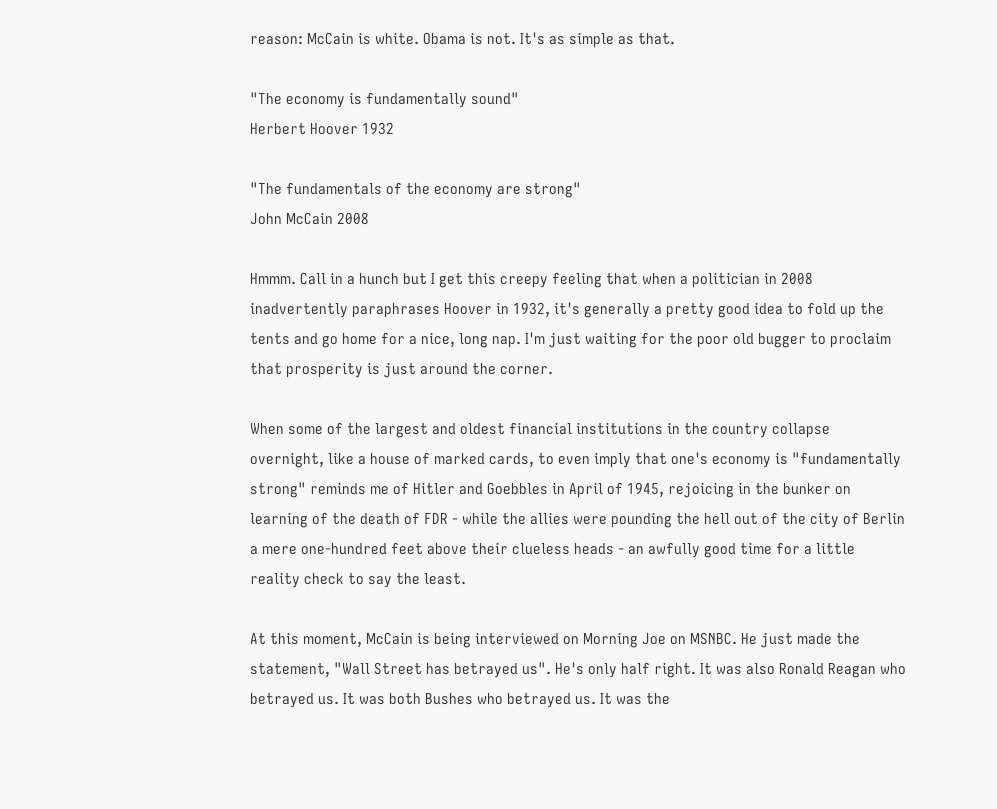reason: McCain is white. Obama is not. It's as simple as that.

"The economy is fundamentally sound"
Herbert Hoover 1932

"The fundamentals of the economy are strong"
John McCain 2008

Hmmm. Call in a hunch but I get this creepy feeling that when a politician in 2008 inadvertently paraphrases Hoover in 1932, it's generally a pretty good idea to fold up the tents and go home for a nice, long nap. I'm just waiting for the poor old bugger to proclaim that prosperity is just around the corner.

When some of the largest and oldest financial institutions in the country collapse overnight, like a house of marked cards, to even imply that one's economy is "fundamentally strong" reminds me of Hitler and Goebbles in April of 1945, rejoicing in the bunker on learning of the death of FDR - while the allies were pounding the hell out of the city of Berlin a mere one-hundred feet above their clueless heads - an awfully good time for a little reality check to say the least.

At this moment, McCain is being interviewed on Morning Joe on MSNBC. He just made the statement, "Wall Street has betrayed us". He's only half right. It was also Ronald Reagan who betrayed us. It was both Bushes who betrayed us. It was the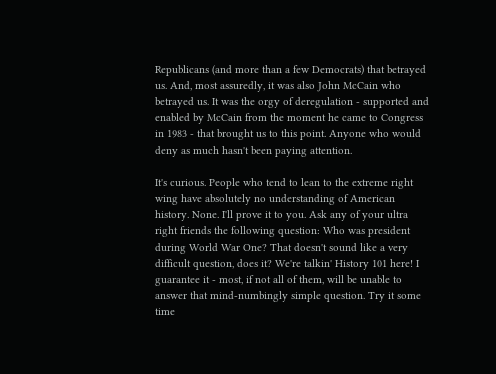Republicans (and more than a few Democrats) that betrayed us. And, most assuredly, it was also John McCain who betrayed us. It was the orgy of deregulation - supported and enabled by McCain from the moment he came to Congress in 1983 - that brought us to this point. Anyone who would deny as much hasn't been paying attention.

It's curious. People who tend to lean to the extreme right wing have absolutely no understanding of American history. None. I'll prove it to you. Ask any of your ultra right friends the following question: Who was president during World War One? That doesn't sound like a very difficult question, does it? We're talkin' History 101 here! I guarantee it - most, if not all of them, will be unable to answer that mind-numbingly simple question. Try it some time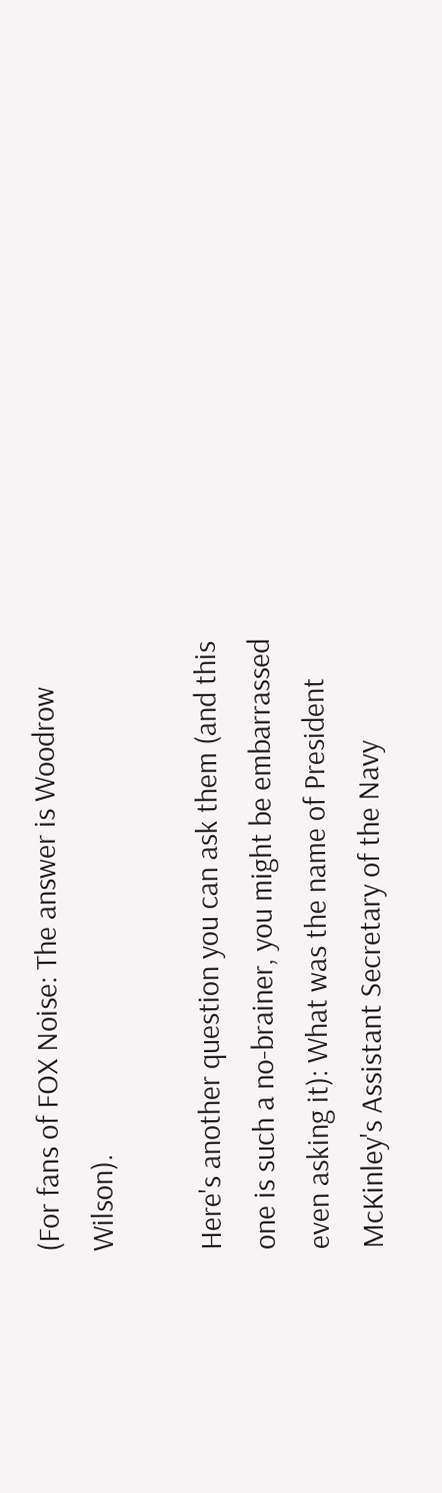(For fans of FOX Noise: The answer is Woodrow Wilson).

Here's another question you can ask them (and this one is such a no-brainer, you might be embarrassed even asking it): What was the name of President McKinley's Assistant Secretary of the Navy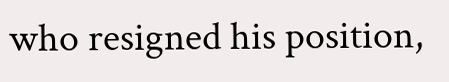who resigned his position,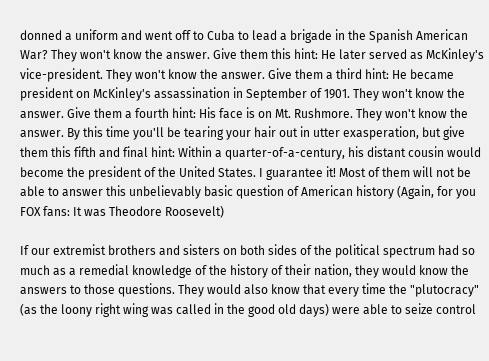donned a uniform and went off to Cuba to lead a brigade in the Spanish American War? They won't know the answer. Give them this hint: He later served as McKinley's vice-president. They won't know the answer. Give them a third hint: He became president on McKinley's assassination in September of 1901. They won't know the answer. Give them a fourth hint: His face is on Mt. Rushmore. They won't know the answer. By this time you'll be tearing your hair out in utter exasperation, but give them this fifth and final hint: Within a quarter-of-a-century, his distant cousin would become the president of the United States. I guarantee it! Most of them will not be able to answer this unbelievably basic question of American history (Again, for you FOX fans: It was Theodore Roosevelt)

If our extremist brothers and sisters on both sides of the political spectrum had so much as a remedial knowledge of the history of their nation, they would know the answers to those questions. They would also know that every time the "plutocracy" (as the loony right wing was called in the good old days) were able to seize control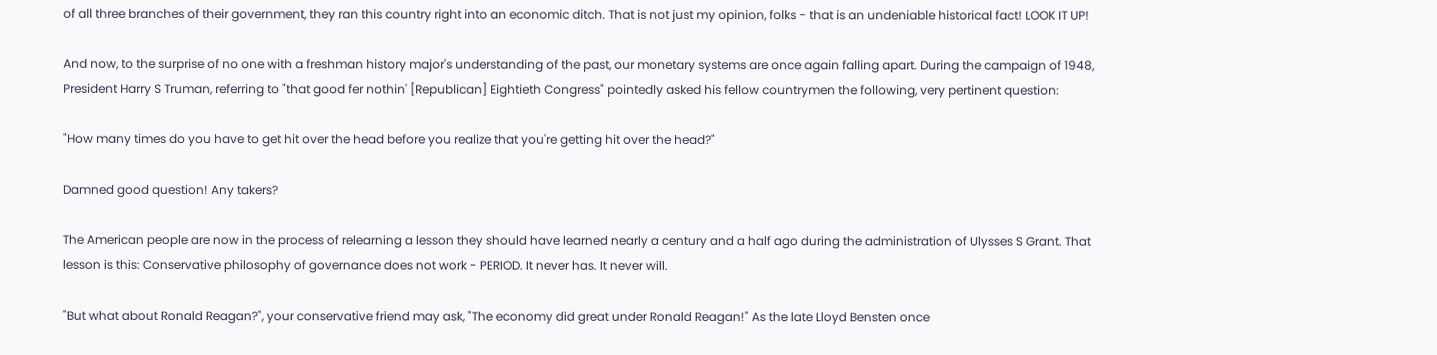of all three branches of their government, they ran this country right into an economic ditch. That is not just my opinion, folks - that is an undeniable historical fact! LOOK IT UP!

And now, to the surprise of no one with a freshman history major's understanding of the past, our monetary systems are once again falling apart. During the campaign of 1948, President Harry S Truman, referring to "that good fer nothin' [Republican] Eightieth Congress" pointedly asked his fellow countrymen the following, very pertinent question:

"How many times do you have to get hit over the head before you realize that you're getting hit over the head?"

Damned good question! Any takers?

The American people are now in the process of relearning a lesson they should have learned nearly a century and a half ago during the administration of Ulysses S Grant. That lesson is this: Conservative philosophy of governance does not work - PERIOD. It never has. It never will.

"But what about Ronald Reagan?", your conservative friend may ask, "The economy did great under Ronald Reagan!" As the late Lloyd Bensten once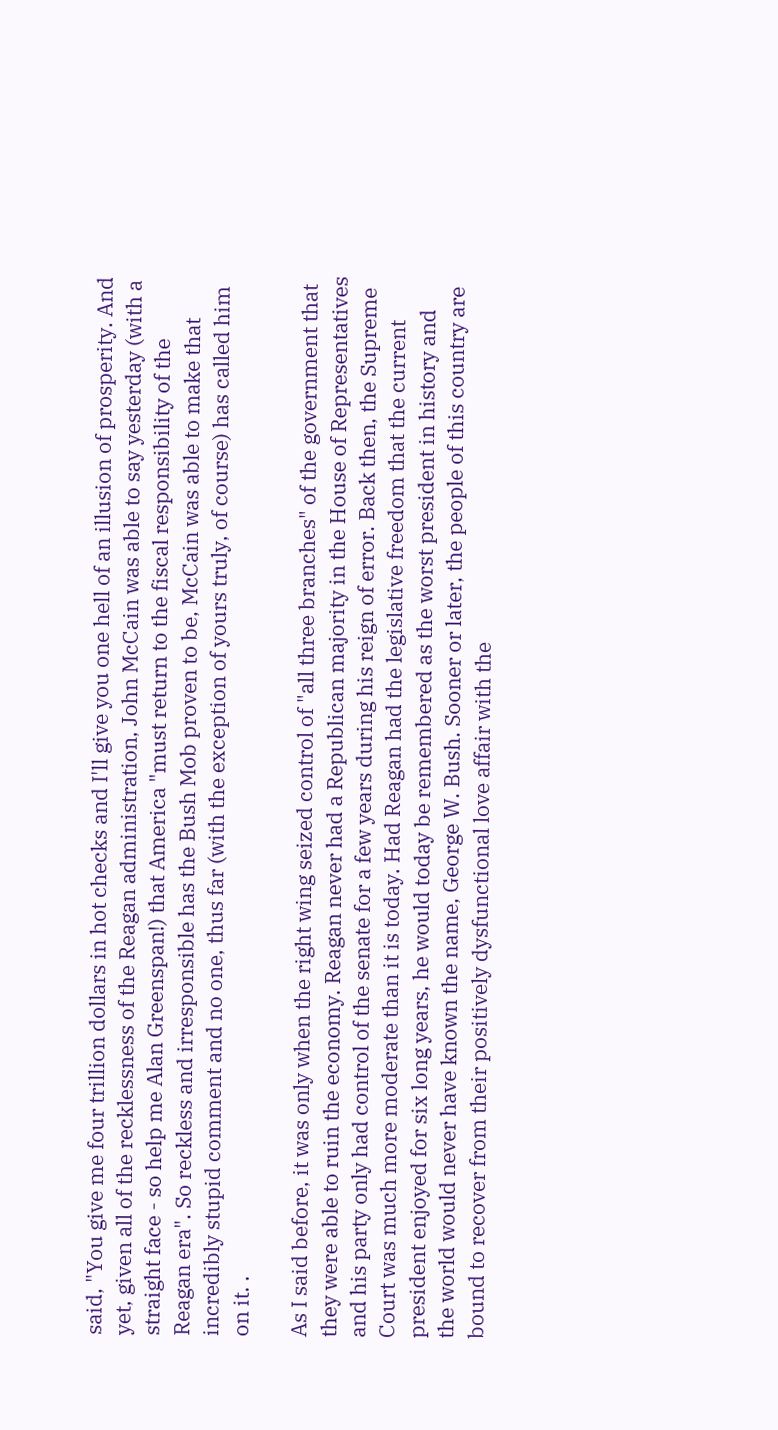said, "You give me four trillion dollars in hot checks and I'll give you one hell of an illusion of prosperity. And yet, given all of the recklessness of the Reagan administration, John McCain was able to say yesterday (with a straight face - so help me Alan Greenspan!) that America "must return to the fiscal responsibility of the Reagan era". So reckless and irresponsible has the Bush Mob proven to be, McCain was able to make that incredibly stupid comment and no one, thus far (with the exception of yours truly, of course) has called him on it. .

As I said before, it was only when the right wing seized control of "all three branches" of the government that they were able to ruin the economy. Reagan never had a Republican majority in the House of Representatives and his party only had control of the senate for a few years during his reign of error. Back then, the Supreme Court was much more moderate than it is today. Had Reagan had the legislative freedom that the current president enjoyed for six long years, he would today be remembered as the worst president in history and the world would never have known the name, George W. Bush. Sooner or later, the people of this country are bound to recover from their positively dysfunctional love affair with the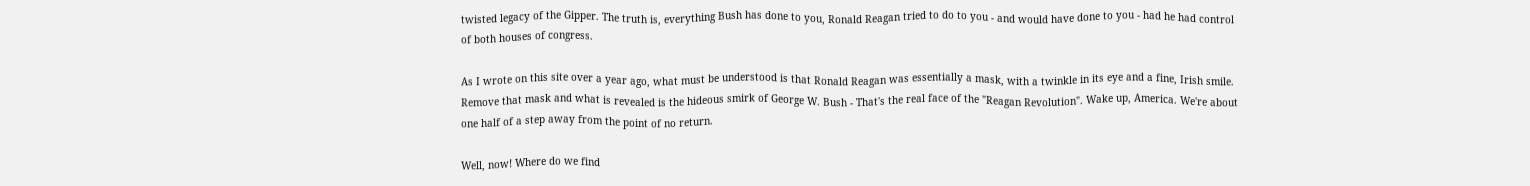twisted legacy of the Gipper. The truth is, everything Bush has done to you, Ronald Reagan tried to do to you - and would have done to you - had he had control of both houses of congress.

As I wrote on this site over a year ago, what must be understood is that Ronald Reagan was essentially a mask, with a twinkle in its eye and a fine, Irish smile. Remove that mask and what is revealed is the hideous smirk of George W. Bush - That's the real face of the "Reagan Revolution". Wake up, America. We're about one half of a step away from the point of no return.

Well, now! Where do we find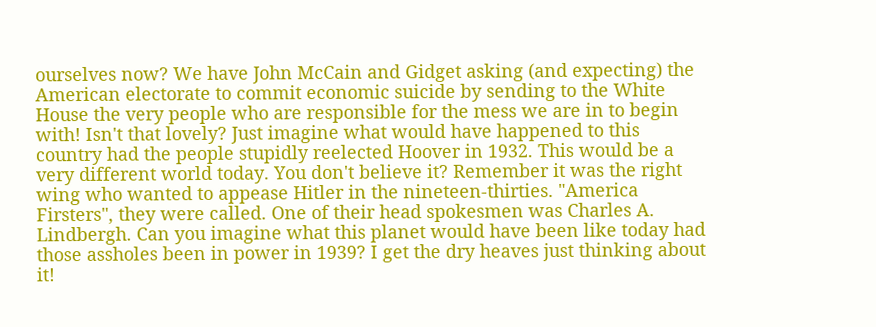ourselves now? We have John McCain and Gidget asking (and expecting) the American electorate to commit economic suicide by sending to the White House the very people who are responsible for the mess we are in to begin with! Isn't that lovely? Just imagine what would have happened to this country had the people stupidly reelected Hoover in 1932. This would be a very different world today. You don't believe it? Remember it was the right wing who wanted to appease Hitler in the nineteen-thirties. "America Firsters", they were called. One of their head spokesmen was Charles A. Lindbergh. Can you imagine what this planet would have been like today had those assholes been in power in 1939? I get the dry heaves just thinking about it!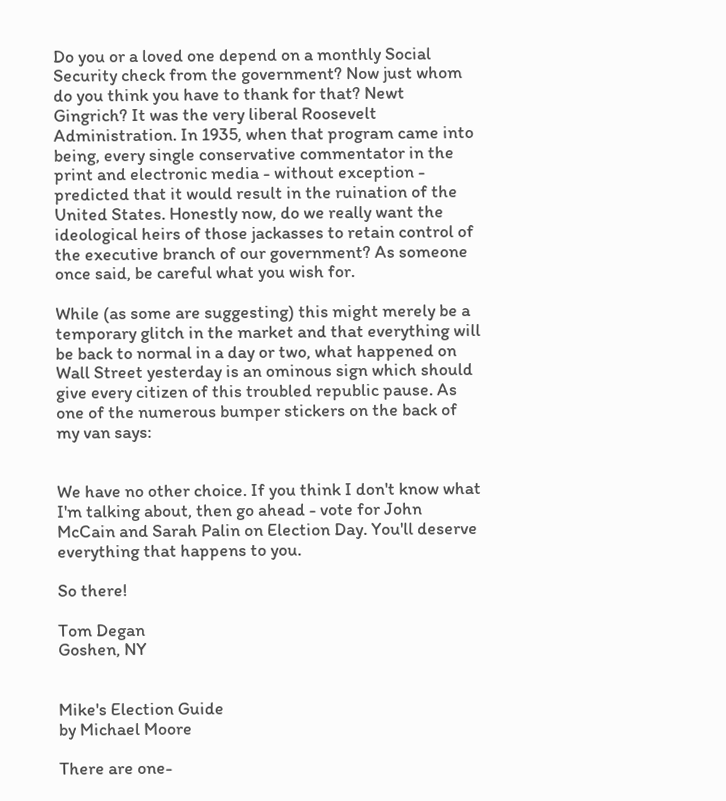Do you or a loved one depend on a monthly Social Security check from the government? Now just whom do you think you have to thank for that? Newt Gingrich? It was the very liberal Roosevelt Administration. In 1935, when that program came into being, every single conservative commentator in the print and electronic media - without exception - predicted that it would result in the ruination of the United States. Honestly now, do we really want the ideological heirs of those jackasses to retain control of the executive branch of our government? As someone once said, be careful what you wish for.

While (as some are suggesting) this might merely be a temporary glitch in the market and that everything will be back to normal in a day or two, what happened on Wall Street yesterday is an ominous sign which should give every citizen of this troubled republic pause. As one of the numerous bumper stickers on the back of my van says:


We have no other choice. If you think I don't know what I'm talking about, then go ahead - vote for John McCain and Sarah Palin on Election Day. You'll deserve everything that happens to you.

So there!

Tom Degan
Goshen, NY


Mike's Election Guide
by Michael Moore

There are one-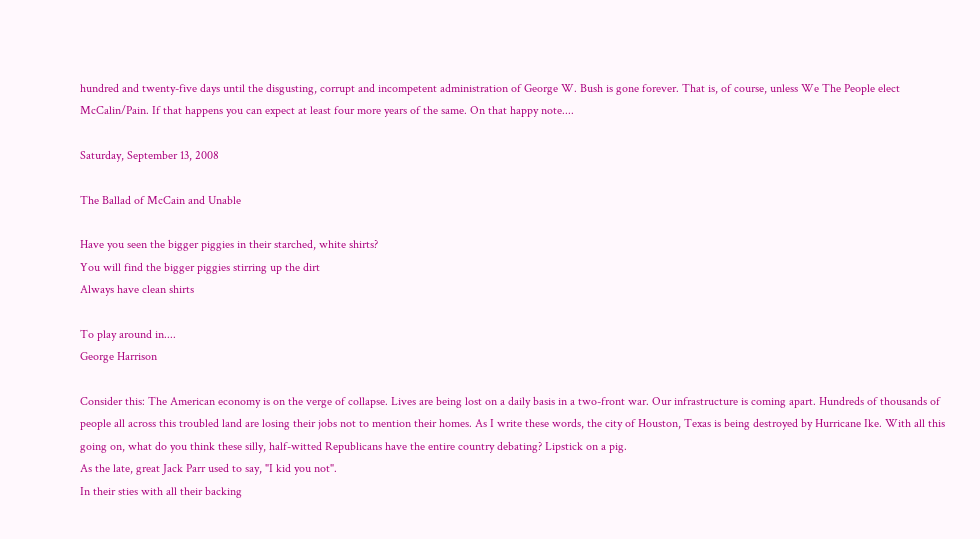hundred and twenty-five days until the disgusting, corrupt and incompetent administration of George W. Bush is gone forever. That is, of course, unless We The People elect McCalin/Pain. If that happens you can expect at least four more years of the same. On that happy note....

Saturday, September 13, 2008

The Ballad of McCain and Unable

Have you seen the bigger piggies in their starched, white shirts?
You will find the bigger piggies stirring up the dirt
Always have clean shirts

To play around in....
George Harrison

Consider this: The American economy is on the verge of collapse. Lives are being lost on a daily basis in a two-front war. Our infrastructure is coming apart. Hundreds of thousands of people all across this troubled land are losing their jobs not to mention their homes. As I write these words, the city of Houston, Texas is being destroyed by Hurricane Ike. With all this going on, what do you think these silly, half-witted Republicans have the entire country debating? Lipstick on a pig.
As the late, great Jack Parr used to say, "I kid you not".
In their sties with all their backing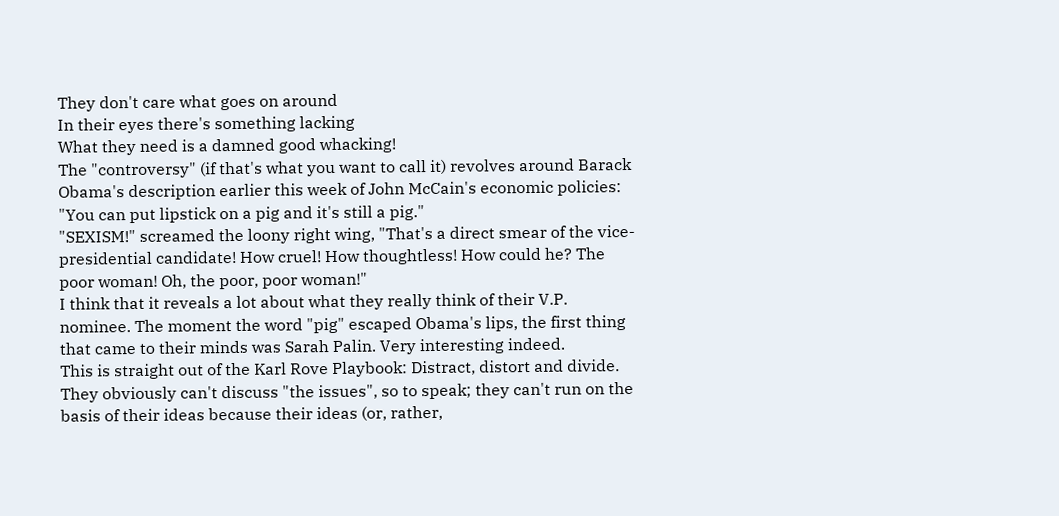They don't care what goes on around
In their eyes there's something lacking
What they need is a damned good whacking!
The "controversy" (if that's what you want to call it) revolves around Barack Obama's description earlier this week of John McCain's economic policies:
"You can put lipstick on a pig and it's still a pig."
"SEXISM!" screamed the loony right wing, "That's a direct smear of the vice-presidential candidate! How cruel! How thoughtless! How could he? The poor woman! Oh, the poor, poor woman!"
I think that it reveals a lot about what they really think of their V.P. nominee. The moment the word "pig" escaped Obama's lips, the first thing that came to their minds was Sarah Palin. Very interesting indeed.
This is straight out of the Karl Rove Playbook: Distract, distort and divide. They obviously can't discuss "the issues", so to speak; they can't run on the basis of their ideas because their ideas (or, rather,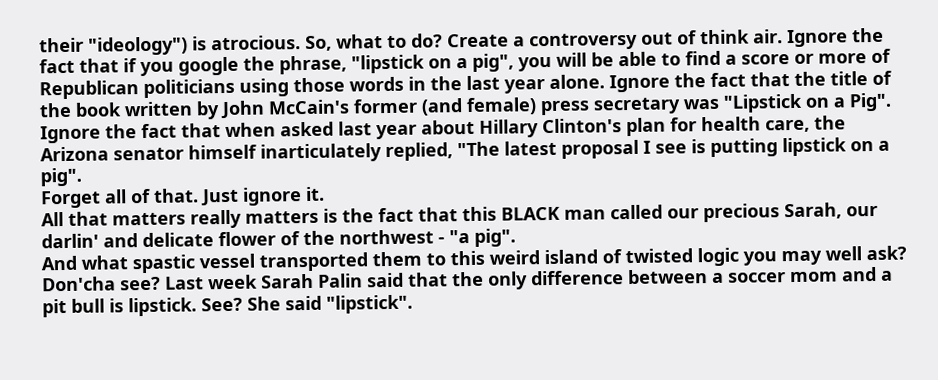their "ideology") is atrocious. So, what to do? Create a controversy out of think air. Ignore the fact that if you google the phrase, "lipstick on a pig", you will be able to find a score or more of Republican politicians using those words in the last year alone. Ignore the fact that the title of the book written by John McCain's former (and female) press secretary was "Lipstick on a Pig". Ignore the fact that when asked last year about Hillary Clinton's plan for health care, the Arizona senator himself inarticulately replied, "The latest proposal I see is putting lipstick on a pig".
Forget all of that. Just ignore it.
All that matters really matters is the fact that this BLACK man called our precious Sarah, our darlin' and delicate flower of the northwest - "a pig".
And what spastic vessel transported them to this weird island of twisted logic you may well ask? Don'cha see? Last week Sarah Palin said that the only difference between a soccer mom and a pit bull is lipstick. See? She said "lipstick".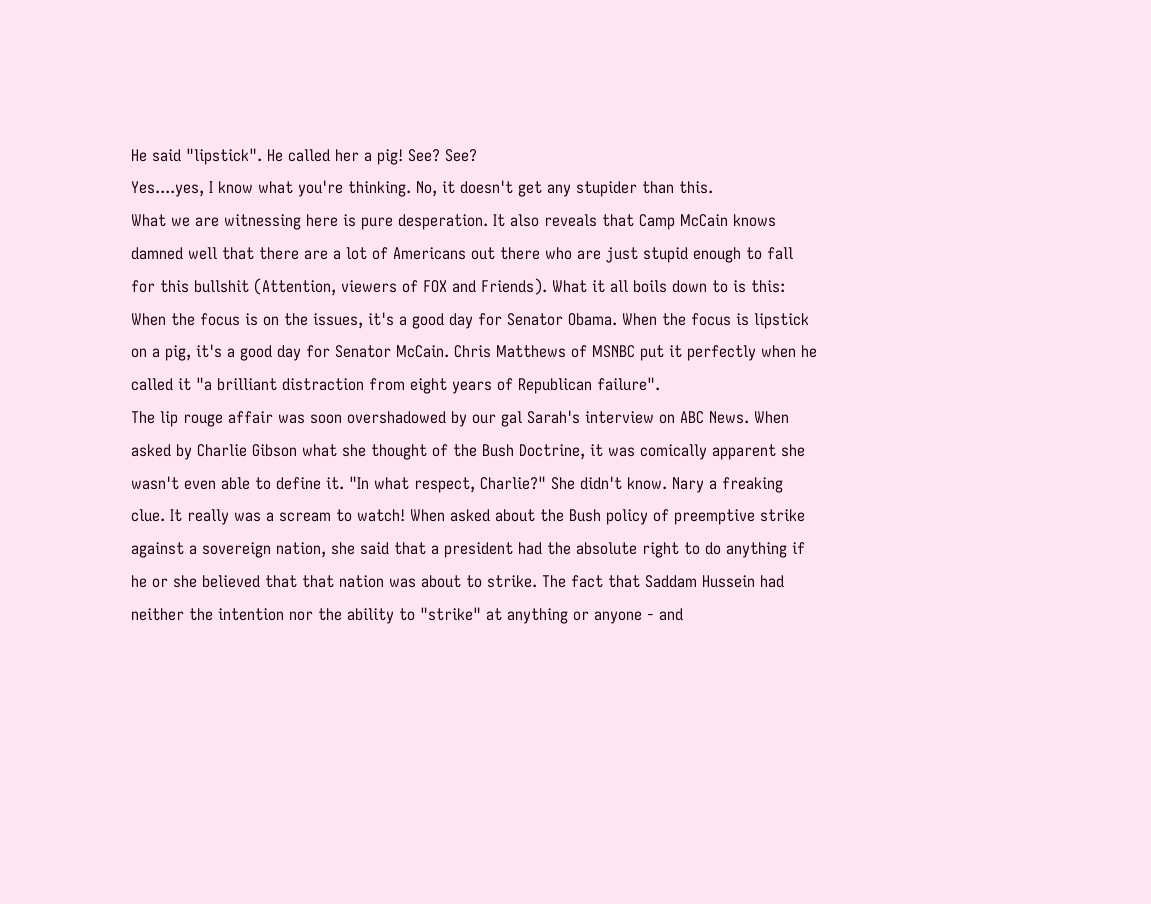He said "lipstick". He called her a pig! See? See?
Yes....yes, I know what you're thinking. No, it doesn't get any stupider than this.
What we are witnessing here is pure desperation. It also reveals that Camp McCain knows damned well that there are a lot of Americans out there who are just stupid enough to fall for this bullshit (Attention, viewers of FOX and Friends). What it all boils down to is this: When the focus is on the issues, it's a good day for Senator Obama. When the focus is lipstick on a pig, it's a good day for Senator McCain. Chris Matthews of MSNBC put it perfectly when he called it "a brilliant distraction from eight years of Republican failure".
The lip rouge affair was soon overshadowed by our gal Sarah's interview on ABC News. When asked by Charlie Gibson what she thought of the Bush Doctrine, it was comically apparent she wasn't even able to define it. "In what respect, Charlie?" She didn't know. Nary a freaking clue. It really was a scream to watch! When asked about the Bush policy of preemptive strike against a sovereign nation, she said that a president had the absolute right to do anything if he or she believed that that nation was about to strike. The fact that Saddam Hussein had neither the intention nor the ability to "strike" at anything or anyone - and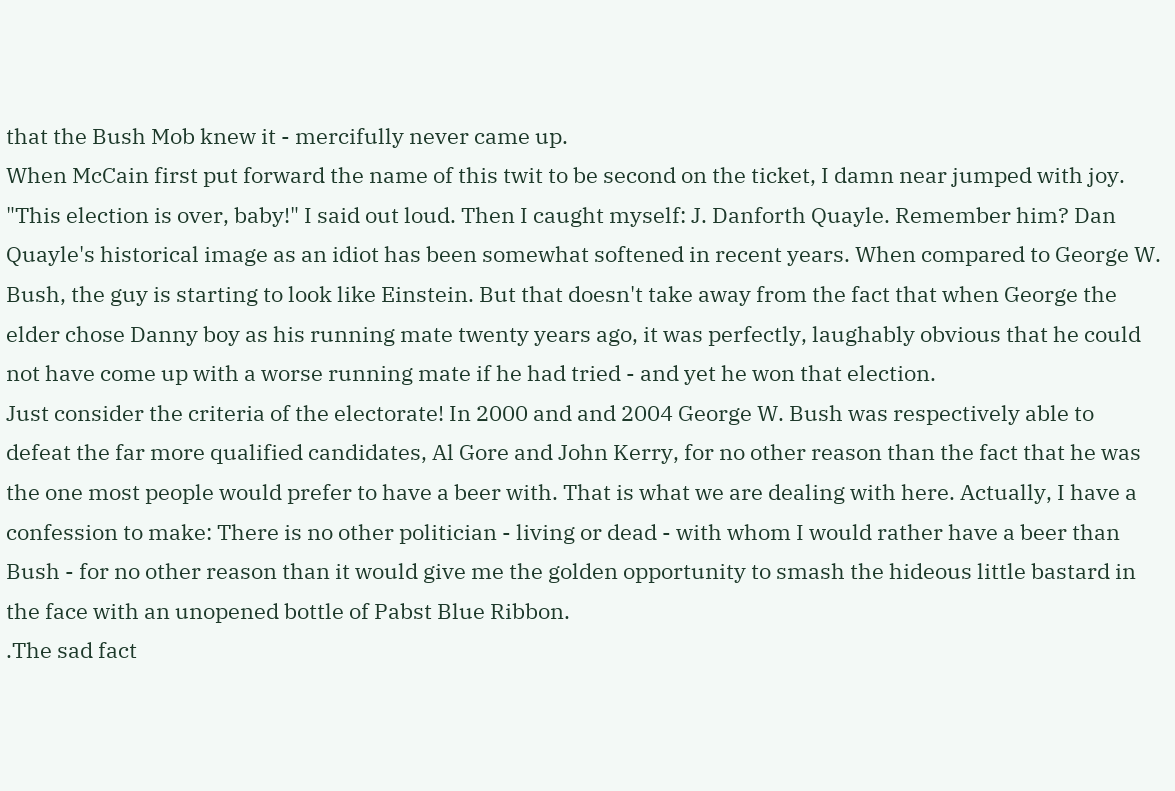that the Bush Mob knew it - mercifully never came up.
When McCain first put forward the name of this twit to be second on the ticket, I damn near jumped with joy. "This election is over, baby!" I said out loud. Then I caught myself: J. Danforth Quayle. Remember him? Dan Quayle's historical image as an idiot has been somewhat softened in recent years. When compared to George W. Bush, the guy is starting to look like Einstein. But that doesn't take away from the fact that when George the elder chose Danny boy as his running mate twenty years ago, it was perfectly, laughably obvious that he could not have come up with a worse running mate if he had tried - and yet he won that election.
Just consider the criteria of the electorate! In 2000 and and 2004 George W. Bush was respectively able to defeat the far more qualified candidates, Al Gore and John Kerry, for no other reason than the fact that he was the one most people would prefer to have a beer with. That is what we are dealing with here. Actually, I have a confession to make: There is no other politician - living or dead - with whom I would rather have a beer than Bush - for no other reason than it would give me the golden opportunity to smash the hideous little bastard in the face with an unopened bottle of Pabst Blue Ribbon.
.The sad fact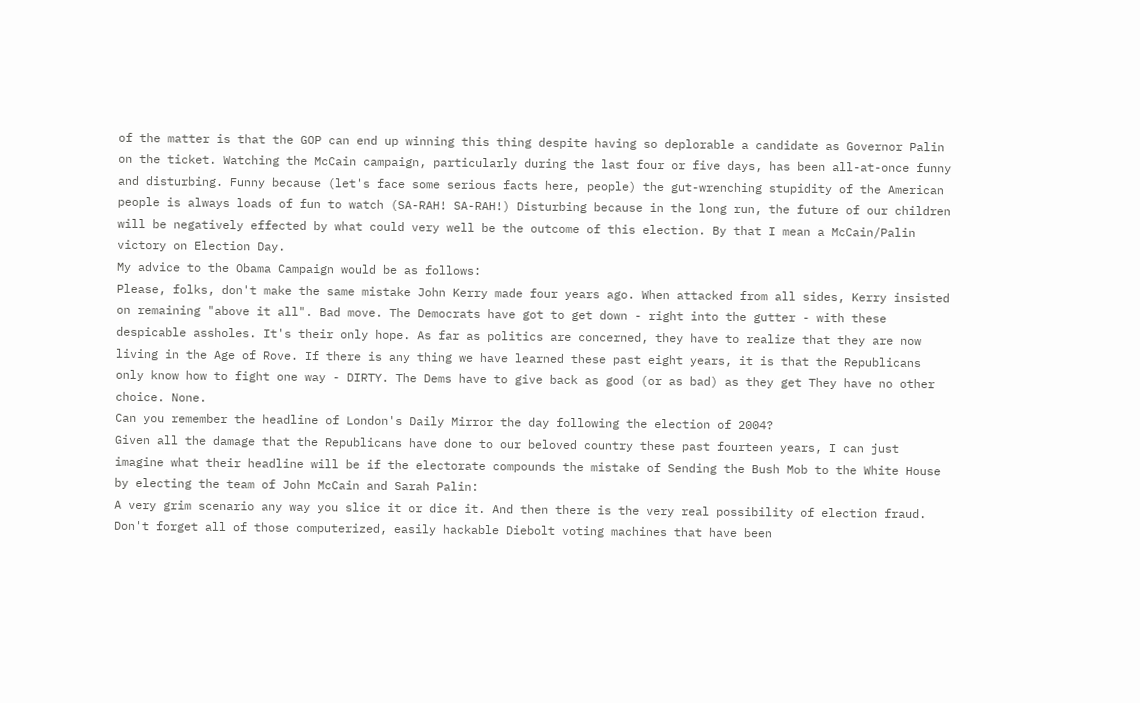of the matter is that the GOP can end up winning this thing despite having so deplorable a candidate as Governor Palin on the ticket. Watching the McCain campaign, particularly during the last four or five days, has been all-at-once funny and disturbing. Funny because (let's face some serious facts here, people) the gut-wrenching stupidity of the American people is always loads of fun to watch (SA-RAH! SA-RAH!) Disturbing because in the long run, the future of our children will be negatively effected by what could very well be the outcome of this election. By that I mean a McCain/Palin victory on Election Day.
My advice to the Obama Campaign would be as follows:
Please, folks, don't make the same mistake John Kerry made four years ago. When attacked from all sides, Kerry insisted on remaining "above it all". Bad move. The Democrats have got to get down - right into the gutter - with these despicable assholes. It's their only hope. As far as politics are concerned, they have to realize that they are now living in the Age of Rove. If there is any thing we have learned these past eight years, it is that the Republicans only know how to fight one way - DIRTY. The Dems have to give back as good (or as bad) as they get They have no other choice. None.
Can you remember the headline of London's Daily Mirror the day following the election of 2004?
Given all the damage that the Republicans have done to our beloved country these past fourteen years, I can just imagine what their headline will be if the electorate compounds the mistake of Sending the Bush Mob to the White House by electing the team of John McCain and Sarah Palin:
A very grim scenario any way you slice it or dice it. And then there is the very real possibility of election fraud. Don't forget all of those computerized, easily hackable Diebolt voting machines that have been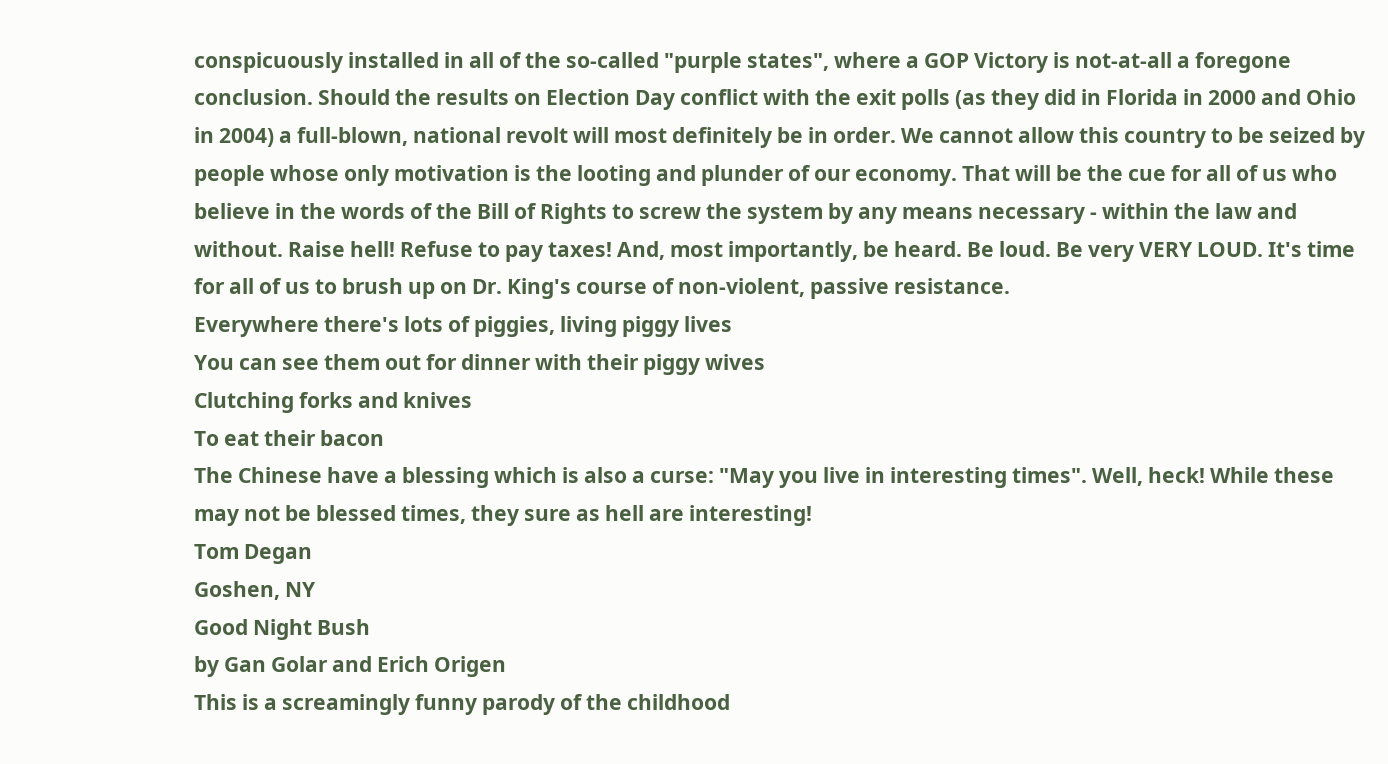conspicuously installed in all of the so-called "purple states", where a GOP Victory is not-at-all a foregone conclusion. Should the results on Election Day conflict with the exit polls (as they did in Florida in 2000 and Ohio in 2004) a full-blown, national revolt will most definitely be in order. We cannot allow this country to be seized by people whose only motivation is the looting and plunder of our economy. That will be the cue for all of us who believe in the words of the Bill of Rights to screw the system by any means necessary - within the law and without. Raise hell! Refuse to pay taxes! And, most importantly, be heard. Be loud. Be very VERY LOUD. It's time for all of us to brush up on Dr. King's course of non-violent, passive resistance.
Everywhere there's lots of piggies, living piggy lives
You can see them out for dinner with their piggy wives
Clutching forks and knives
To eat their bacon
The Chinese have a blessing which is also a curse: "May you live in interesting times". Well, heck! While these may not be blessed times, they sure as hell are interesting!
Tom Degan
Goshen, NY
Good Night Bush
by Gan Golar and Erich Origen
This is a screamingly funny parody of the childhood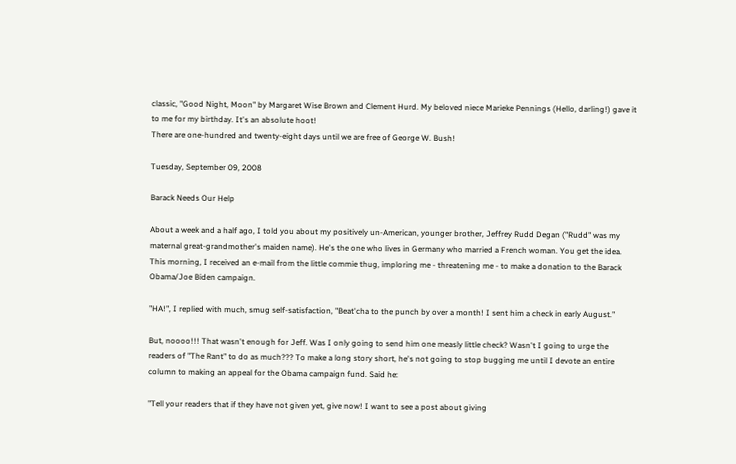classic, "Good Night, Moon" by Margaret Wise Brown and Clement Hurd. My beloved niece Marieke Pennings (Hello, darling!) gave it to me for my birthday. It's an absolute hoot!
There are one-hundred and twenty-eight days until we are free of George W. Bush!

Tuesday, September 09, 2008

Barack Needs Our Help

About a week and a half ago, I told you about my positively un-American, younger brother, Jeffrey Rudd Degan ("Rudd" was my maternal great-grandmother's maiden name). He's the one who lives in Germany who married a French woman. You get the idea. This morning, I received an e-mail from the little commie thug, imploring me - threatening me - to make a donation to the Barack Obama/Joe Biden campaign.

"HA!", I replied with much, smug self-satisfaction, "Beat'cha to the punch by over a month! I sent him a check in early August."

But, noooo!!! That wasn't enough for Jeff. Was I only going to send him one measly little check? Wasn't I going to urge the readers of "The Rant" to do as much??? To make a long story short, he's not going to stop bugging me until I devote an entire column to making an appeal for the Obama campaign fund. Said he:

"Tell your readers that if they have not given yet, give now! I want to see a post about giving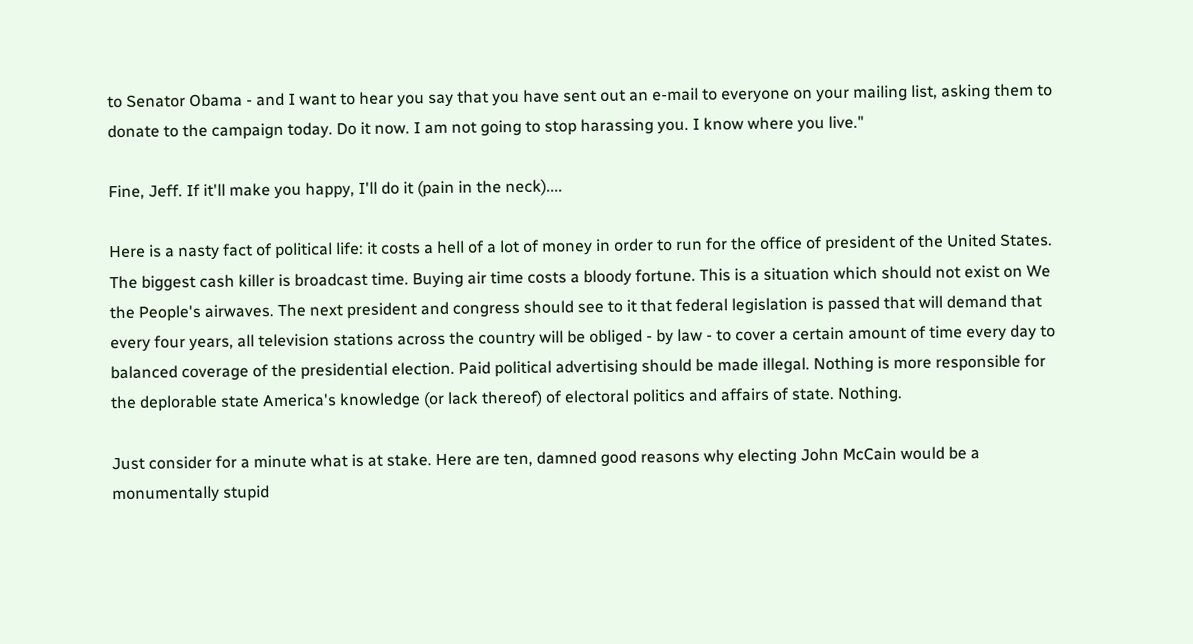to Senator Obama - and I want to hear you say that you have sent out an e-mail to everyone on your mailing list, asking them to donate to the campaign today. Do it now. I am not going to stop harassing you. I know where you live."

Fine, Jeff. If it'll make you happy, I'll do it (pain in the neck)....

Here is a nasty fact of political life: it costs a hell of a lot of money in order to run for the office of president of the United States. The biggest cash killer is broadcast time. Buying air time costs a bloody fortune. This is a situation which should not exist on We the People's airwaves. The next president and congress should see to it that federal legislation is passed that will demand that every four years, all television stations across the country will be obliged - by law - to cover a certain amount of time every day to balanced coverage of the presidential election. Paid political advertising should be made illegal. Nothing is more responsible for the deplorable state America's knowledge (or lack thereof) of electoral politics and affairs of state. Nothing.

Just consider for a minute what is at stake. Here are ten, damned good reasons why electing John McCain would be a monumentally stupid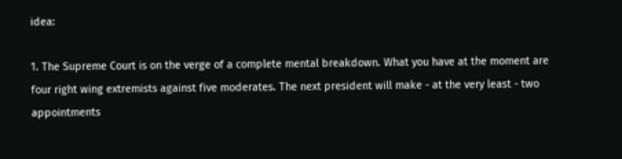idea:

1. The Supreme Court is on the verge of a complete mental breakdown. What you have at the moment are four right wing extremists against five moderates. The next president will make - at the very least - two appointments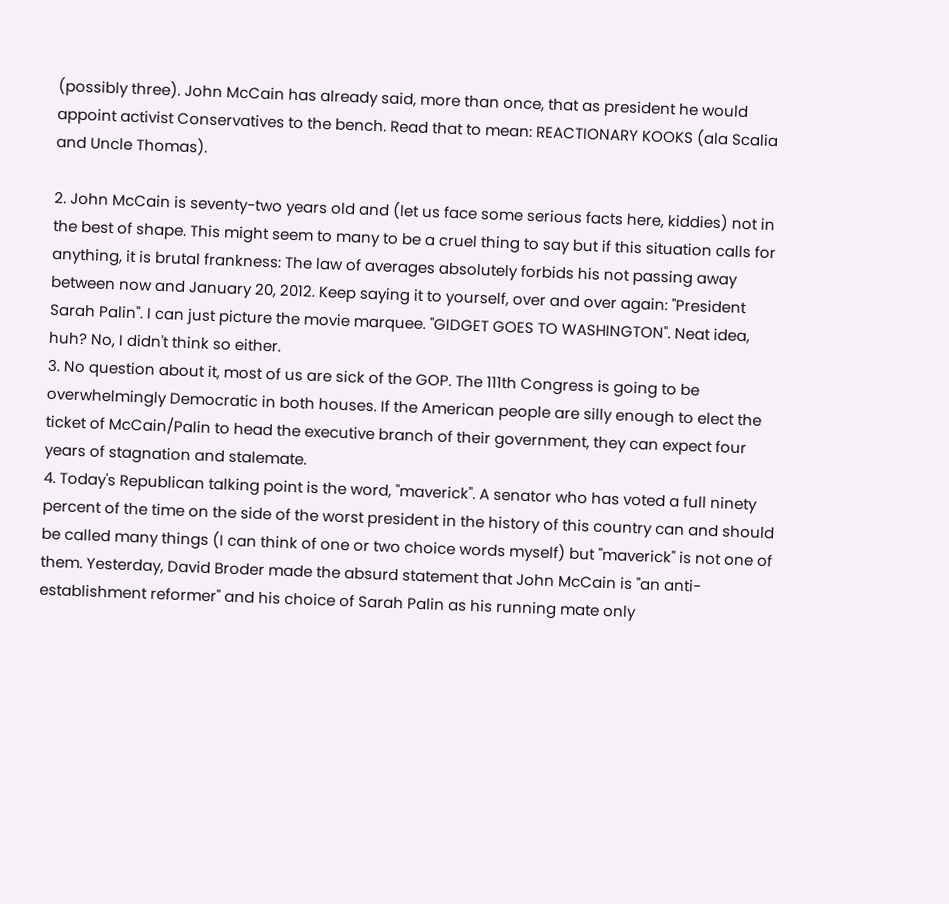(possibly three). John McCain has already said, more than once, that as president he would appoint activist Conservatives to the bench. Read that to mean: REACTIONARY KOOKS (ala Scalia and Uncle Thomas).

2. John McCain is seventy-two years old and (let us face some serious facts here, kiddies) not in the best of shape. This might seem to many to be a cruel thing to say but if this situation calls for anything, it is brutal frankness: The law of averages absolutely forbids his not passing away between now and January 20, 2012. Keep saying it to yourself, over and over again: "President Sarah Palin". I can just picture the movie marquee. "GIDGET GOES TO WASHINGTON". Neat idea, huh? No, I didn't think so either.
3. No question about it, most of us are sick of the GOP. The 111th Congress is going to be overwhelmingly Democratic in both houses. If the American people are silly enough to elect the ticket of McCain/Palin to head the executive branch of their government, they can expect four years of stagnation and stalemate.
4. Today's Republican talking point is the word, "maverick". A senator who has voted a full ninety percent of the time on the side of the worst president in the history of this country can and should be called many things (I can think of one or two choice words myself) but "maverick" is not one of them. Yesterday, David Broder made the absurd statement that John McCain is "an anti-establishment reformer" and his choice of Sarah Palin as his running mate only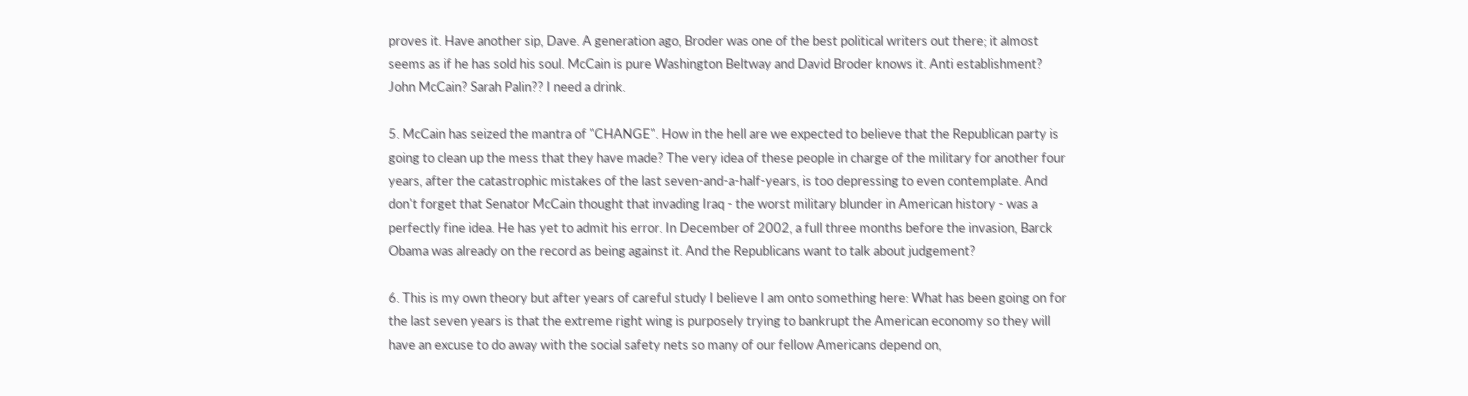proves it. Have another sip, Dave. A generation ago, Broder was one of the best political writers out there; it almost seems as if he has sold his soul. McCain is pure Washington Beltway and David Broder knows it. Anti establishment? John McCain? Sarah Palin?? I need a drink.

5. McCain has seized the mantra of "CHANGE". How in the hell are we expected to believe that the Republican party is going to clean up the mess that they have made? The very idea of these people in charge of the military for another four years, after the catastrophic mistakes of the last seven-and-a-half-years, is too depressing to even contemplate. And don't forget that Senator McCain thought that invading Iraq - the worst military blunder in American history - was a perfectly fine idea. He has yet to admit his error. In December of 2002, a full three months before the invasion, Barck Obama was already on the record as being against it. And the Republicans want to talk about judgement?

6. This is my own theory but after years of careful study I believe I am onto something here: What has been going on for the last seven years is that the extreme right wing is purposely trying to bankrupt the American economy so they will have an excuse to do away with the social safety nets so many of our fellow Americans depend on,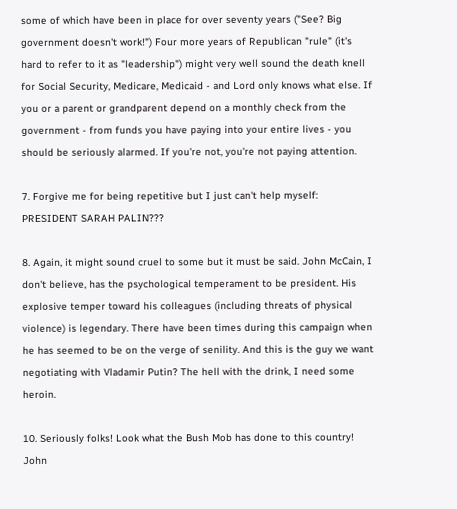some of which have been in place for over seventy years ("See? Big government doesn't work!") Four more years of Republican "rule" (it's hard to refer to it as "leadership") might very well sound the death knell for Social Security, Medicare, Medicaid - and Lord only knows what else. If you or a parent or grandparent depend on a monthly check from the government - from funds you have paying into your entire lives - you should be seriously alarmed. If you're not, you're not paying attention.

7. Forgive me for being repetitive but I just can't help myself: PRESIDENT SARAH PALIN???

8. Again, it might sound cruel to some but it must be said. John McCain, I don't believe, has the psychological temperament to be president. His explosive temper toward his colleagues (including threats of physical violence) is legendary. There have been times during this campaign when he has seemed to be on the verge of senility. And this is the guy we want negotiating with Vladamir Putin? The hell with the drink, I need some heroin.

10. Seriously folks! Look what the Bush Mob has done to this country! John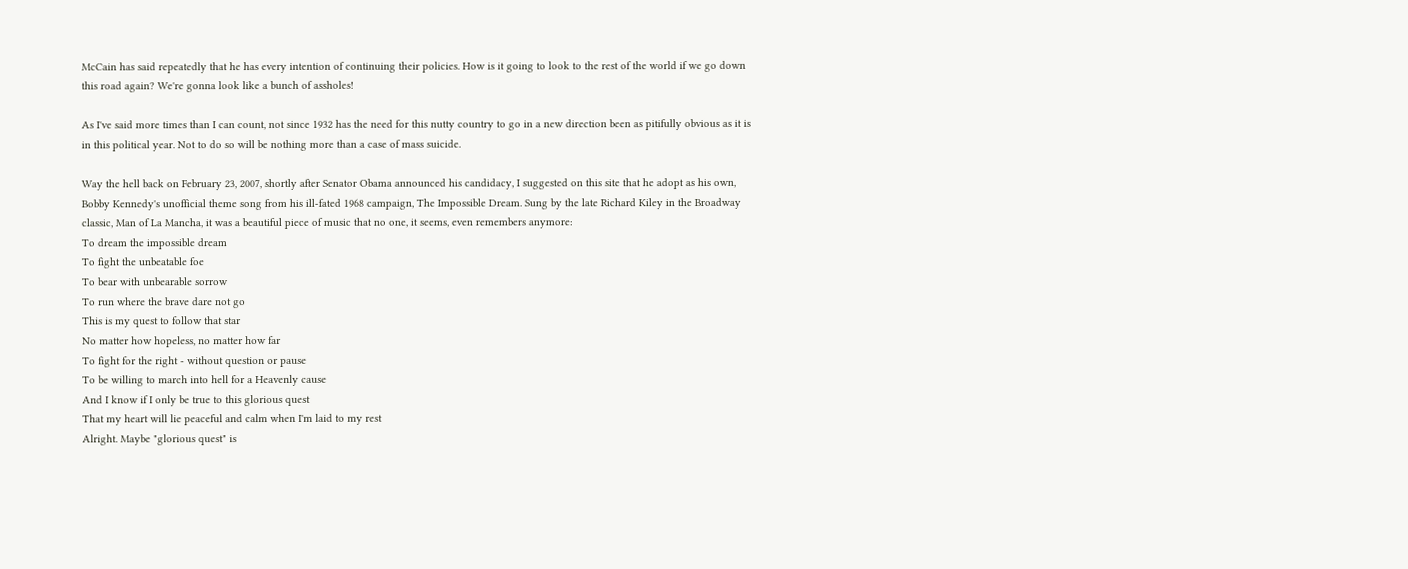McCain has said repeatedly that he has every intention of continuing their policies. How is it going to look to the rest of the world if we go down this road again? We're gonna look like a bunch of assholes!

As I've said more times than I can count, not since 1932 has the need for this nutty country to go in a new direction been as pitifully obvious as it is in this political year. Not to do so will be nothing more than a case of mass suicide.

Way the hell back on February 23, 2007, shortly after Senator Obama announced his candidacy, I suggested on this site that he adopt as his own, Bobby Kennedy's unofficial theme song from his ill-fated 1968 campaign, The Impossible Dream. Sung by the late Richard Kiley in the Broadway classic, Man of La Mancha, it was a beautiful piece of music that no one, it seems, even remembers anymore:
To dream the impossible dream
To fight the unbeatable foe
To bear with unbearable sorrow
To run where the brave dare not go
This is my quest to follow that star
No matter how hopeless, no matter how far
To fight for the right - without question or pause
To be willing to march into hell for a Heavenly cause
And I know if I only be true to this glorious quest
That my heart will lie peaceful and calm when I'm laid to my rest
Alright. Maybe "glorious quest" is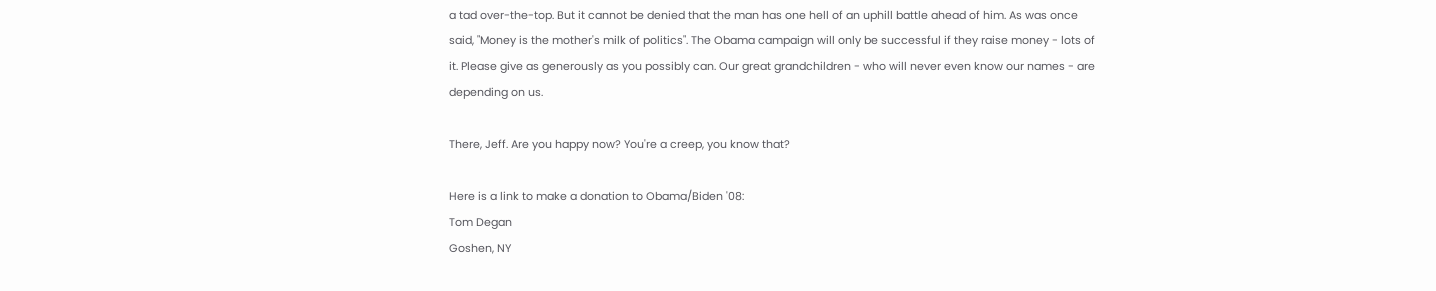a tad over-the-top. But it cannot be denied that the man has one hell of an uphill battle ahead of him. As was once said, "Money is the mother's milk of politics". The Obama campaign will only be successful if they raise money - lots of it. Please give as generously as you possibly can. Our great grandchildren - who will never even know our names - are depending on us.

There, Jeff. Are you happy now? You're a creep, you know that?

Here is a link to make a donation to Obama/Biden '08:
Tom Degan
Goshen, NY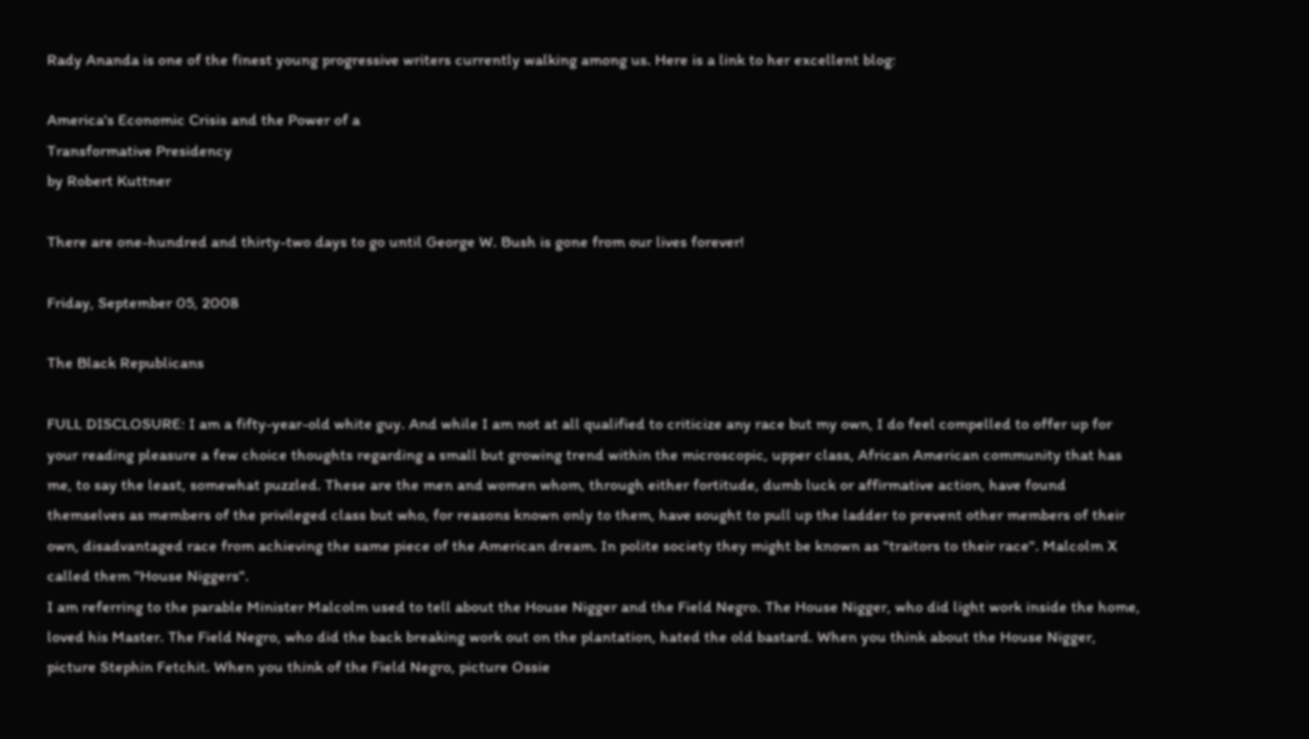Rady Ananda is one of the finest young progressive writers currently walking among us. Here is a link to her excellent blog:

America's Economic Crisis and the Power of a
Transformative Presidency
by Robert Kuttner

There are one-hundred and thirty-two days to go until George W. Bush is gone from our lives forever!

Friday, September 05, 2008

The Black Republicans

FULL DISCLOSURE: I am a fifty-year-old white guy. And while I am not at all qualified to criticize any race but my own, I do feel compelled to offer up for your reading pleasure a few choice thoughts regarding a small but growing trend within the microscopic, upper class, African American community that has me, to say the least, somewhat puzzled. These are the men and women whom, through either fortitude, dumb luck or affirmative action, have found themselves as members of the privileged class but who, for reasons known only to them, have sought to pull up the ladder to prevent other members of their own, disadvantaged race from achieving the same piece of the American dream. In polite society they might be known as "traitors to their race". Malcolm X called them "House Niggers".
I am referring to the parable Minister Malcolm used to tell about the House Nigger and the Field Negro. The House Nigger, who did light work inside the home, loved his Master. The Field Negro, who did the back breaking work out on the plantation, hated the old bastard. When you think about the House Nigger, picture Stephin Fetchit. When you think of the Field Negro, picture Ossie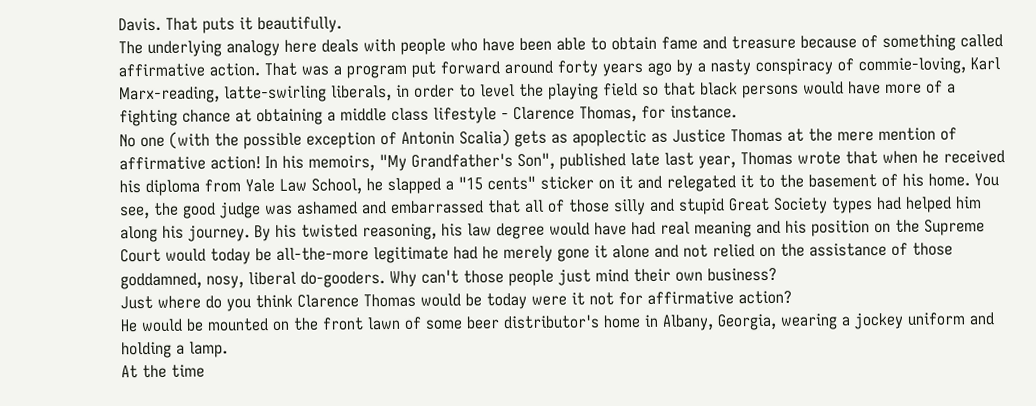Davis. That puts it beautifully.
The underlying analogy here deals with people who have been able to obtain fame and treasure because of something called affirmative action. That was a program put forward around forty years ago by a nasty conspiracy of commie-loving, Karl Marx-reading, latte-swirling liberals, in order to level the playing field so that black persons would have more of a fighting chance at obtaining a middle class lifestyle - Clarence Thomas, for instance.
No one (with the possible exception of Antonin Scalia) gets as apoplectic as Justice Thomas at the mere mention of affirmative action! In his memoirs, "My Grandfather's Son", published late last year, Thomas wrote that when he received his diploma from Yale Law School, he slapped a "15 cents" sticker on it and relegated it to the basement of his home. You see, the good judge was ashamed and embarrassed that all of those silly and stupid Great Society types had helped him along his journey. By his twisted reasoning, his law degree would have had real meaning and his position on the Supreme Court would today be all-the-more legitimate had he merely gone it alone and not relied on the assistance of those goddamned, nosy, liberal do-gooders. Why can't those people just mind their own business?
Just where do you think Clarence Thomas would be today were it not for affirmative action?
He would be mounted on the front lawn of some beer distributor's home in Albany, Georgia, wearing a jockey uniform and holding a lamp.
At the time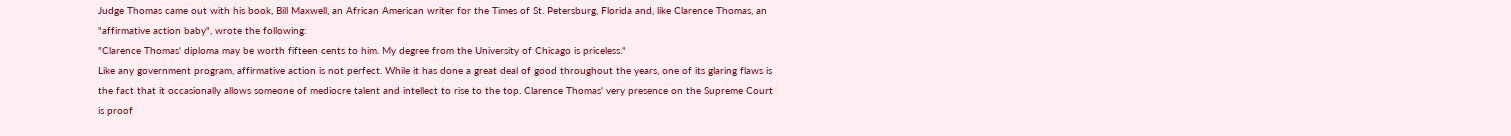Judge Thomas came out with his book, Bill Maxwell, an African American writer for the Times of St. Petersburg, Florida and, like Clarence Thomas, an "affirmative action baby", wrote the following:
"Clarence Thomas' diploma may be worth fifteen cents to him. My degree from the University of Chicago is priceless."
Like any government program, affirmative action is not perfect. While it has done a great deal of good throughout the years, one of its glaring flaws is the fact that it occasionally allows someone of mediocre talent and intellect to rise to the top. Clarence Thomas' very presence on the Supreme Court is proof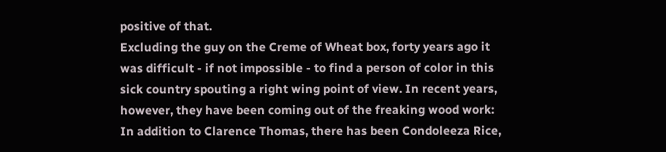positive of that.
Excluding the guy on the Creme of Wheat box, forty years ago it was difficult - if not impossible - to find a person of color in this sick country spouting a right wing point of view. In recent years, however, they have been coming out of the freaking wood work: In addition to Clarence Thomas, there has been Condoleeza Rice,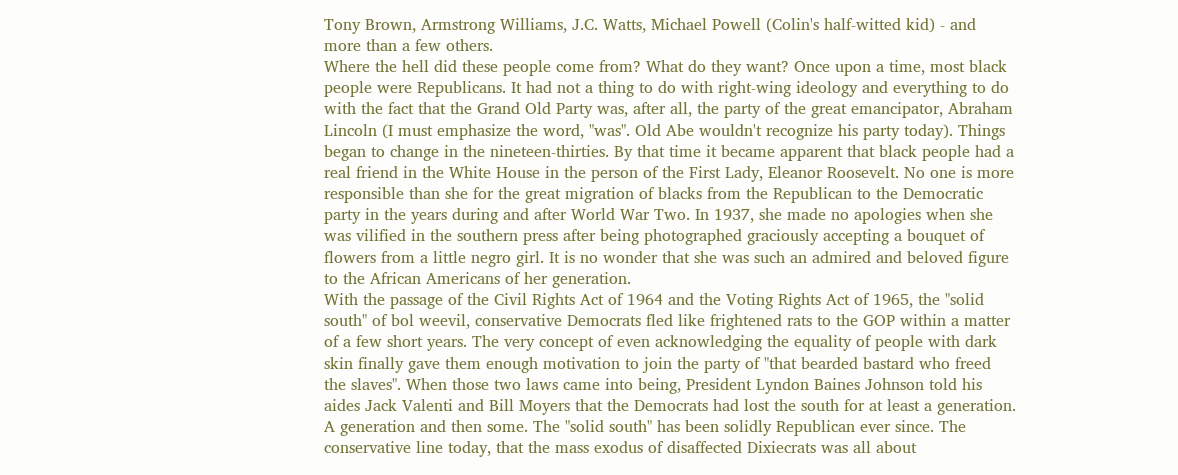Tony Brown, Armstrong Williams, J.C. Watts, Michael Powell (Colin's half-witted kid) - and more than a few others.
Where the hell did these people come from? What do they want? Once upon a time, most black people were Republicans. It had not a thing to do with right-wing ideology and everything to do with the fact that the Grand Old Party was, after all, the party of the great emancipator, Abraham Lincoln (I must emphasize the word, "was". Old Abe wouldn't recognize his party today). Things began to change in the nineteen-thirties. By that time it became apparent that black people had a real friend in the White House in the person of the First Lady, Eleanor Roosevelt. No one is more responsible than she for the great migration of blacks from the Republican to the Democratic party in the years during and after World War Two. In 1937, she made no apologies when she was vilified in the southern press after being photographed graciously accepting a bouquet of flowers from a little negro girl. It is no wonder that she was such an admired and beloved figure to the African Americans of her generation.
With the passage of the Civil Rights Act of 1964 and the Voting Rights Act of 1965, the "solid south" of bol weevil, conservative Democrats fled like frightened rats to the GOP within a matter of a few short years. The very concept of even acknowledging the equality of people with dark skin finally gave them enough motivation to join the party of "that bearded bastard who freed the slaves". When those two laws came into being, President Lyndon Baines Johnson told his aides Jack Valenti and Bill Moyers that the Democrats had lost the south for at least a generation. A generation and then some. The "solid south" has been solidly Republican ever since. The conservative line today, that the mass exodus of disaffected Dixiecrats was all about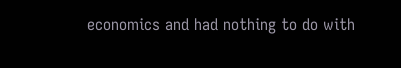economics and had nothing to do with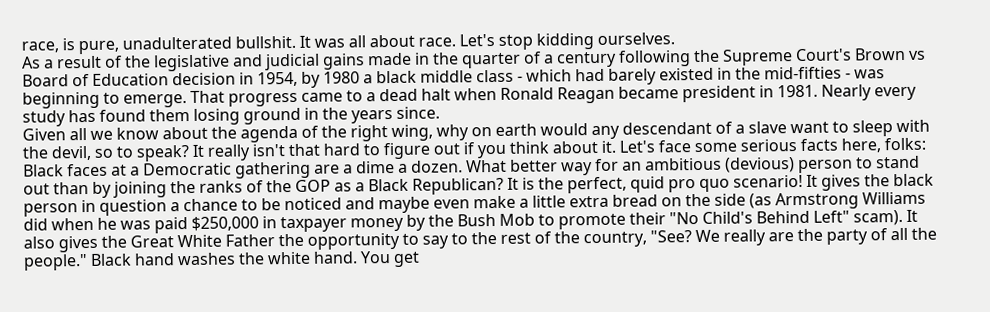race, is pure, unadulterated bullshit. It was all about race. Let's stop kidding ourselves.
As a result of the legislative and judicial gains made in the quarter of a century following the Supreme Court's Brown vs Board of Education decision in 1954, by 1980 a black middle class - which had barely existed in the mid-fifties - was beginning to emerge. That progress came to a dead halt when Ronald Reagan became president in 1981. Nearly every study has found them losing ground in the years since.
Given all we know about the agenda of the right wing, why on earth would any descendant of a slave want to sleep with the devil, so to speak? It really isn't that hard to figure out if you think about it. Let's face some serious facts here, folks: Black faces at a Democratic gathering are a dime a dozen. What better way for an ambitious (devious) person to stand out than by joining the ranks of the GOP as a Black Republican? It is the perfect, quid pro quo scenario! It gives the black person in question a chance to be noticed and maybe even make a little extra bread on the side (as Armstrong Williams did when he was paid $250,000 in taxpayer money by the Bush Mob to promote their "No Child's Behind Left" scam). It also gives the Great White Father the opportunity to say to the rest of the country, "See? We really are the party of all the people." Black hand washes the white hand. You get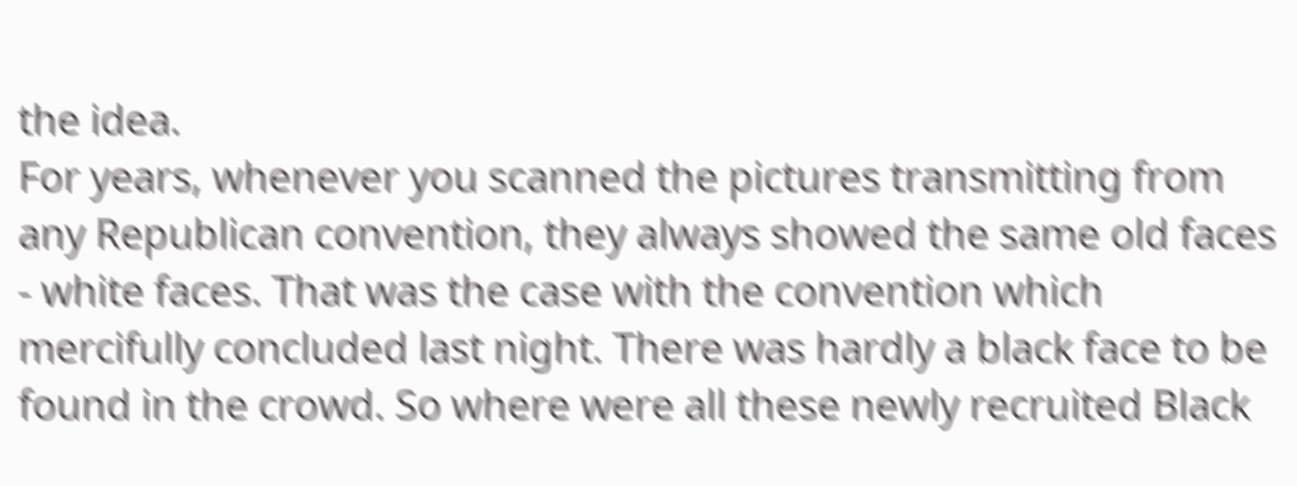the idea.
For years, whenever you scanned the pictures transmitting from any Republican convention, they always showed the same old faces - white faces. That was the case with the convention which mercifully concluded last night. There was hardly a black face to be found in the crowd. So where were all these newly recruited Black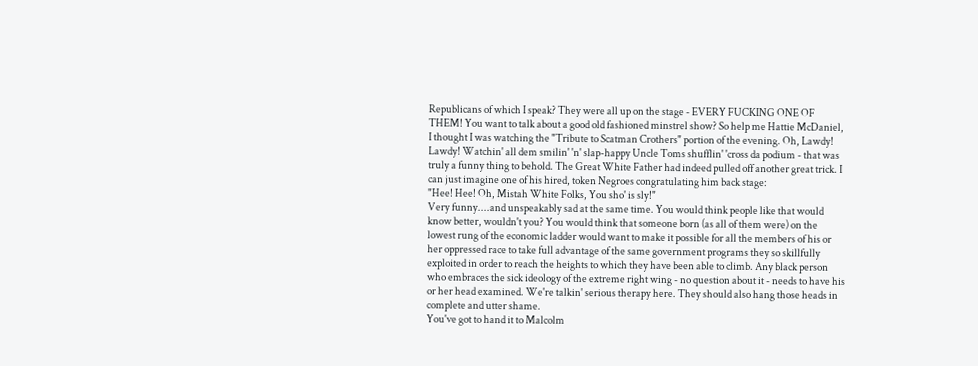Republicans of which I speak? They were all up on the stage - EVERY FUCKING ONE OF THEM! You want to talk about a good old fashioned minstrel show? So help me Hattie McDaniel, I thought I was watching the "Tribute to Scatman Crothers" portion of the evening. Oh, Lawdy! Lawdy! Watchin' all dem smilin' 'n' slap-happy Uncle Toms shufflin' 'cross da podium - that was truly a funny thing to behold. The Great White Father had indeed pulled off another great trick. I can just imagine one of his hired, token Negroes congratulating him back stage:
"Hee! Hee! Oh, Mistah White Folks, You sho' is sly!"
Very funny....and unspeakably sad at the same time. You would think people like that would know better, wouldn't you? You would think that someone born (as all of them were) on the lowest rung of the economic ladder would want to make it possible for all the members of his or her oppressed race to take full advantage of the same government programs they so skillfully exploited in order to reach the heights to which they have been able to climb. Any black person who embraces the sick ideology of the extreme right wing - no question about it - needs to have his or her head examined. We're talkin' serious therapy here. They should also hang those heads in complete and utter shame.
You've got to hand it to Malcolm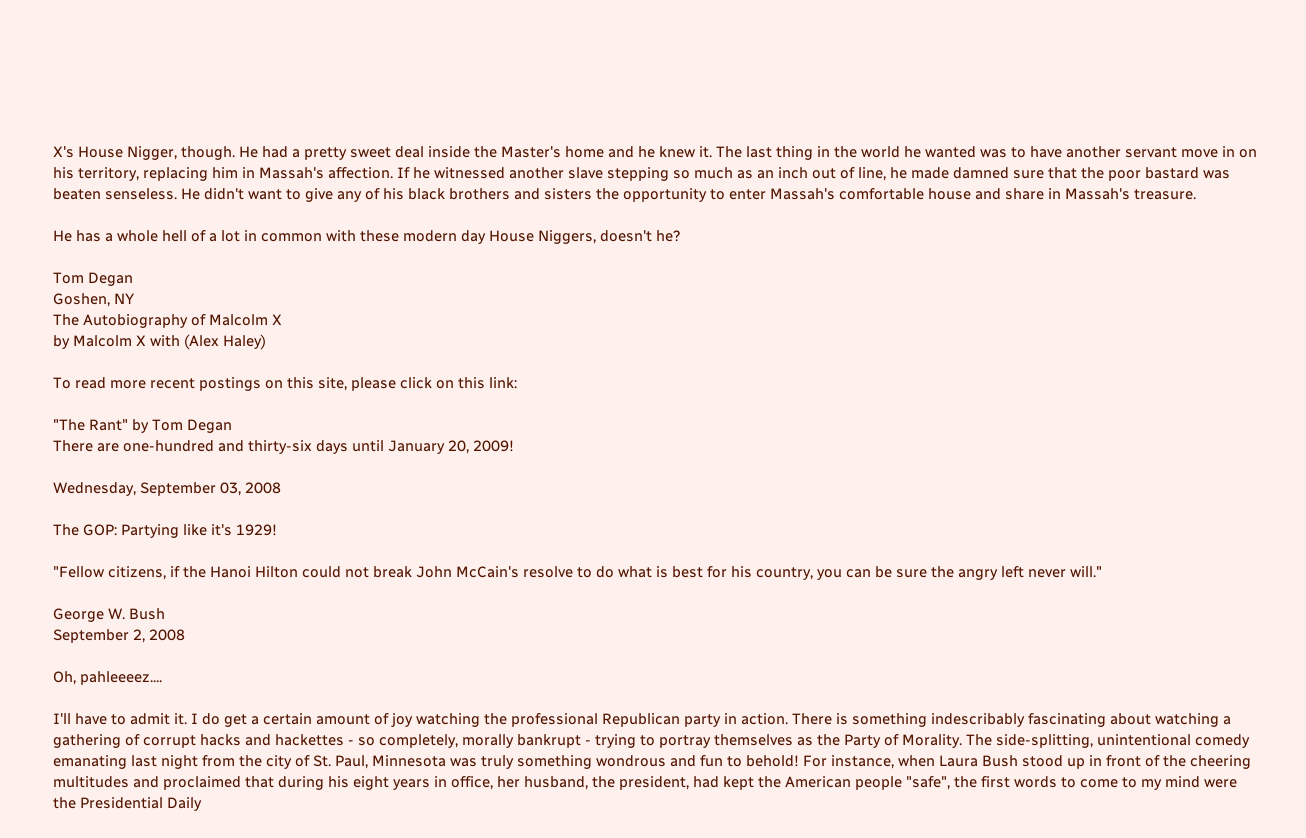X's House Nigger, though. He had a pretty sweet deal inside the Master's home and he knew it. The last thing in the world he wanted was to have another servant move in on his territory, replacing him in Massah's affection. If he witnessed another slave stepping so much as an inch out of line, he made damned sure that the poor bastard was beaten senseless. He didn't want to give any of his black brothers and sisters the opportunity to enter Massah's comfortable house and share in Massah's treasure.

He has a whole hell of a lot in common with these modern day House Niggers, doesn't he?

Tom Degan
Goshen, NY
The Autobiography of Malcolm X
by Malcolm X with (Alex Haley)

To read more recent postings on this site, please click on this link:

"The Rant" by Tom Degan
There are one-hundred and thirty-six days until January 20, 2009!

Wednesday, September 03, 2008

The GOP: Partying like it's 1929!

"Fellow citizens, if the Hanoi Hilton could not break John McCain's resolve to do what is best for his country, you can be sure the angry left never will."

George W. Bush
September 2, 2008

Oh, pahleeeez....

I'll have to admit it. I do get a certain amount of joy watching the professional Republican party in action. There is something indescribably fascinating about watching a gathering of corrupt hacks and hackettes - so completely, morally bankrupt - trying to portray themselves as the Party of Morality. The side-splitting, unintentional comedy emanating last night from the city of St. Paul, Minnesota was truly something wondrous and fun to behold! For instance, when Laura Bush stood up in front of the cheering multitudes and proclaimed that during his eight years in office, her husband, the president, had kept the American people "safe", the first words to come to my mind were the Presidential Daily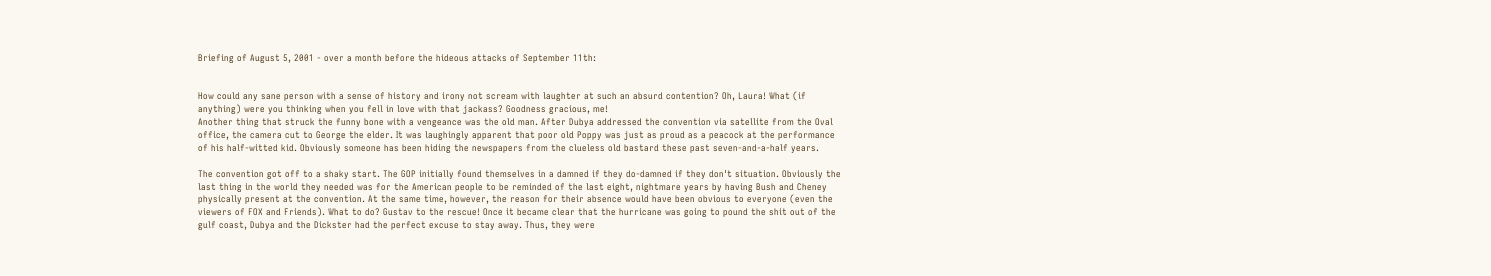Briefing of August 5, 2001 - over a month before the hideous attacks of September 11th:


How could any sane person with a sense of history and irony not scream with laughter at such an absurd contention? Oh, Laura! What (if anything) were you thinking when you fell in love with that jackass? Goodness gracious, me!
Another thing that struck the funny bone with a vengeance was the old man. After Dubya addressed the convention via satellite from the Oval office, the camera cut to George the elder. It was laughingly apparent that poor old Poppy was just as proud as a peacock at the performance of his half-witted kid. Obviously someone has been hiding the newspapers from the clueless old bastard these past seven-and-a-half years.

The convention got off to a shaky start. The GOP initially found themselves in a damned if they do-damned if they don't situation. Obviously the last thing in the world they needed was for the American people to be reminded of the last eight, nightmare years by having Bush and Cheney physically present at the convention. At the same time, however, the reason for their absence would have been obvious to everyone (even the viewers of FOX and Friends). What to do? Gustav to the rescue! Once it became clear that the hurricane was going to pound the shit out of the gulf coast, Dubya and the Dickster had the perfect excuse to stay away. Thus, they were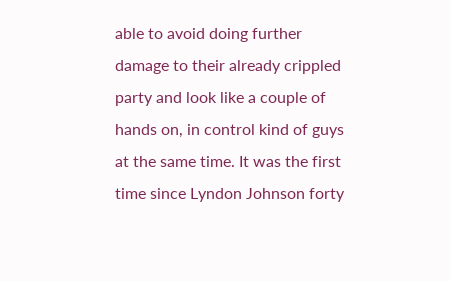able to avoid doing further damage to their already crippled party and look like a couple of hands on, in control kind of guys at the same time. It was the first time since Lyndon Johnson forty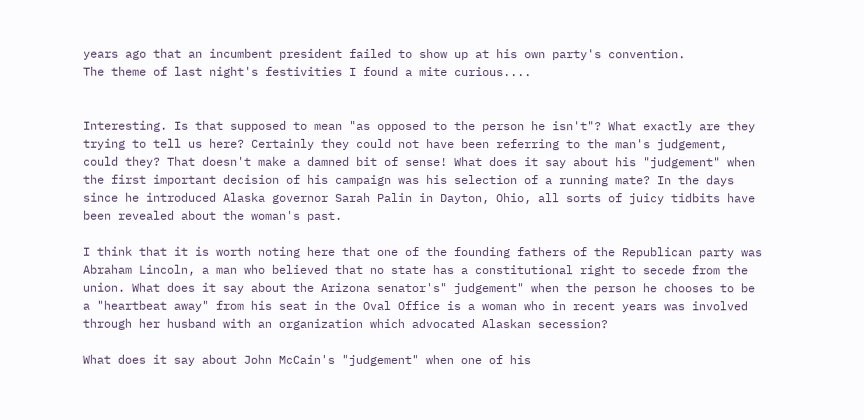years ago that an incumbent president failed to show up at his own party's convention.
The theme of last night's festivities I found a mite curious....


Interesting. Is that supposed to mean "as opposed to the person he isn't"? What exactly are they trying to tell us here? Certainly they could not have been referring to the man's judgement, could they? That doesn't make a damned bit of sense! What does it say about his "judgement" when the first important decision of his campaign was his selection of a running mate? In the days since he introduced Alaska governor Sarah Palin in Dayton, Ohio, all sorts of juicy tidbits have been revealed about the woman's past.

I think that it is worth noting here that one of the founding fathers of the Republican party was Abraham Lincoln, a man who believed that no state has a constitutional right to secede from the union. What does it say about the Arizona senator's" judgement" when the person he chooses to be a "heartbeat away" from his seat in the Oval Office is a woman who in recent years was involved through her husband with an organization which advocated Alaskan secession?

What does it say about John McCain's "judgement" when one of his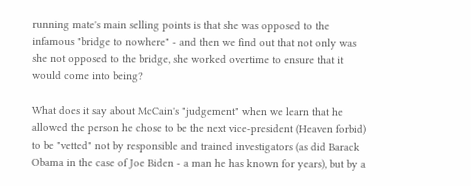running mate's main selling points is that she was opposed to the infamous "bridge to nowhere" - and then we find out that not only was she not opposed to the bridge, she worked overtime to ensure that it would come into being?

What does it say about McCain's "judgement" when we learn that he allowed the person he chose to be the next vice-president (Heaven forbid) to be "vetted" not by responsible and trained investigators (as did Barack Obama in the case of Joe Biden - a man he has known for years), but by a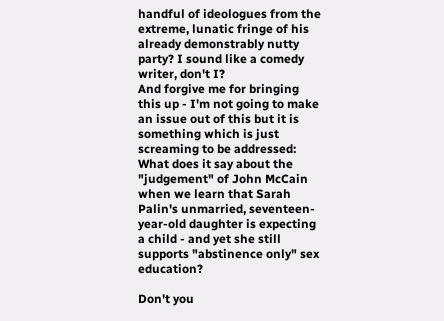handful of ideologues from the extreme, lunatic fringe of his already demonstrably nutty party? I sound like a comedy writer, don't I?
And forgive me for bringing this up - I'm not going to make an issue out of this but it is something which is just screaming to be addressed: What does it say about the "judgement" of John McCain when we learn that Sarah Palin's unmarried, seventeen-year-old daughter is expecting a child - and yet she still supports "abstinence only" sex education?

Don't you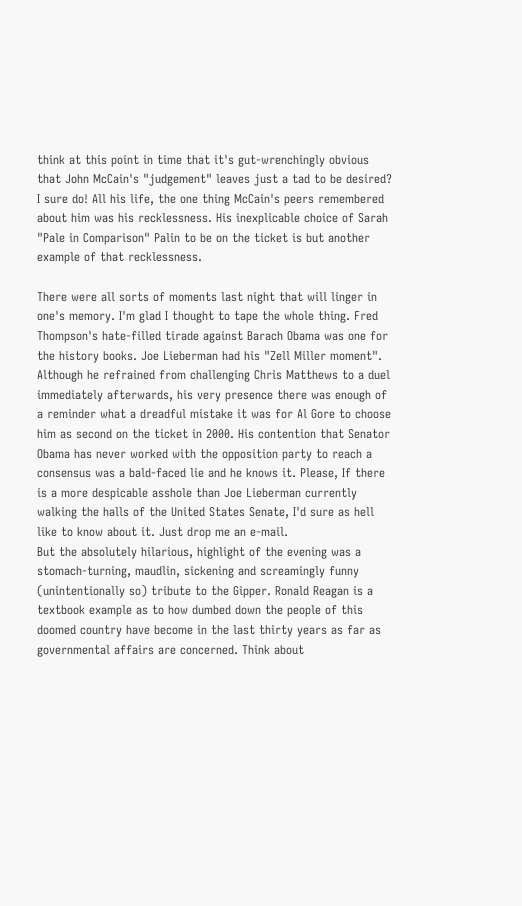think at this point in time that it's gut-wrenchingly obvious that John McCain's "judgement" leaves just a tad to be desired? I sure do! All his life, the one thing McCain's peers remembered about him was his recklessness. His inexplicable choice of Sarah "Pale in Comparison" Palin to be on the ticket is but another example of that recklessness.

There were all sorts of moments last night that will linger in one's memory. I'm glad I thought to tape the whole thing. Fred Thompson's hate-filled tirade against Barach Obama was one for the history books. Joe Lieberman had his "Zell Miller moment". Although he refrained from challenging Chris Matthews to a duel immediately afterwards, his very presence there was enough of a reminder what a dreadful mistake it was for Al Gore to choose him as second on the ticket in 2000. His contention that Senator Obama has never worked with the opposition party to reach a consensus was a bald-faced lie and he knows it. Please, If there is a more despicable asshole than Joe Lieberman currently walking the halls of the United States Senate, I'd sure as hell like to know about it. Just drop me an e-mail.
But the absolutely hilarious, highlight of the evening was a stomach-turning, maudlin, sickening and screamingly funny (unintentionally so) tribute to the Gipper. Ronald Reagan is a textbook example as to how dumbed down the people of this doomed country have become in the last thirty years as far as governmental affairs are concerned. Think about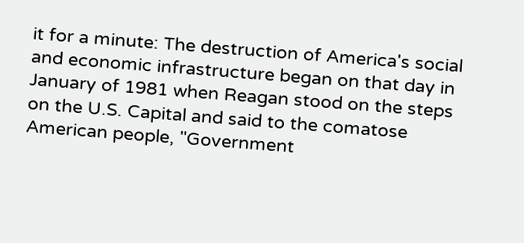it for a minute: The destruction of America's social and economic infrastructure began on that day in January of 1981 when Reagan stood on the steps on the U.S. Capital and said to the comatose American people, "Government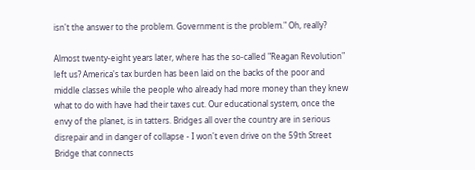isn't the answer to the problem. Government is the problem." Oh, really?

Almost twenty-eight years later, where has the so-called "Reagan Revolution" left us? America's tax burden has been laid on the backs of the poor and middle classes while the people who already had more money than they knew what to do with have had their taxes cut. Our educational system, once the envy of the planet, is in tatters. Bridges all over the country are in serious disrepair and in danger of collapse - I won't even drive on the 59th Street Bridge that connects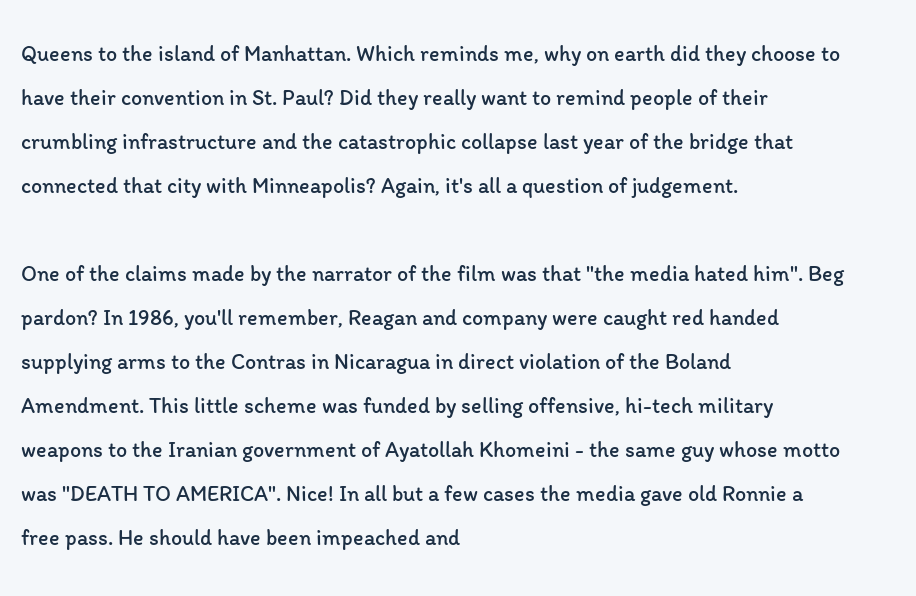Queens to the island of Manhattan. Which reminds me, why on earth did they choose to have their convention in St. Paul? Did they really want to remind people of their crumbling infrastructure and the catastrophic collapse last year of the bridge that connected that city with Minneapolis? Again, it's all a question of judgement.

One of the claims made by the narrator of the film was that "the media hated him". Beg pardon? In 1986, you'll remember, Reagan and company were caught red handed supplying arms to the Contras in Nicaragua in direct violation of the Boland Amendment. This little scheme was funded by selling offensive, hi-tech military weapons to the Iranian government of Ayatollah Khomeini - the same guy whose motto was "DEATH TO AMERICA". Nice! In all but a few cases the media gave old Ronnie a free pass. He should have been impeached and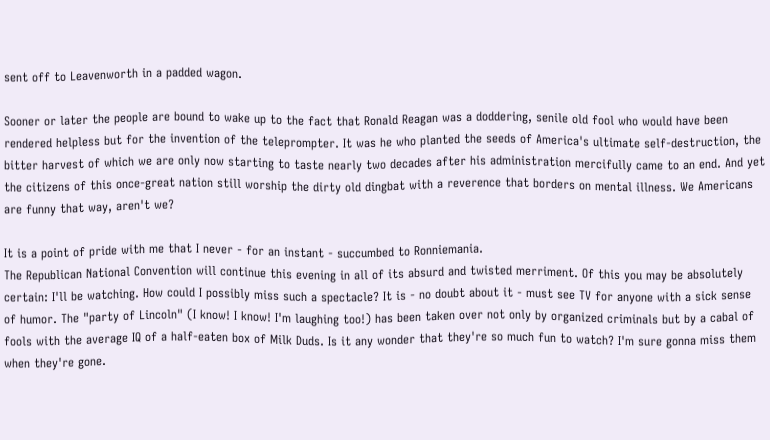sent off to Leavenworth in a padded wagon.

Sooner or later the people are bound to wake up to the fact that Ronald Reagan was a doddering, senile old fool who would have been rendered helpless but for the invention of the teleprompter. It was he who planted the seeds of America's ultimate self-destruction, the bitter harvest of which we are only now starting to taste nearly two decades after his administration mercifully came to an end. And yet the citizens of this once-great nation still worship the dirty old dingbat with a reverence that borders on mental illness. We Americans are funny that way, aren't we?

It is a point of pride with me that I never - for an instant - succumbed to Ronniemania.
The Republican National Convention will continue this evening in all of its absurd and twisted merriment. Of this you may be absolutely certain: I'll be watching. How could I possibly miss such a spectacle? It is - no doubt about it - must see TV for anyone with a sick sense of humor. The "party of Lincoln" (I know! I know! I'm laughing too!) has been taken over not only by organized criminals but by a cabal of fools with the average IQ of a half-eaten box of Milk Duds. Is it any wonder that they're so much fun to watch? I'm sure gonna miss them when they're gone.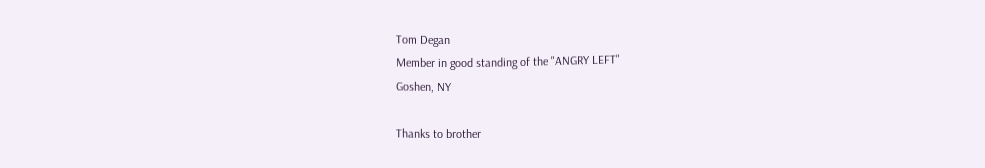Tom Degan
Member in good standing of the "ANGRY LEFT"
Goshen, NY

Thanks to brother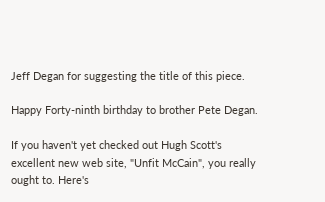Jeff Degan for suggesting the title of this piece.

Happy Forty-ninth birthday to brother Pete Degan.

If you haven't yet checked out Hugh Scott's excellent new web site, "Unfit McCain", you really ought to. Here's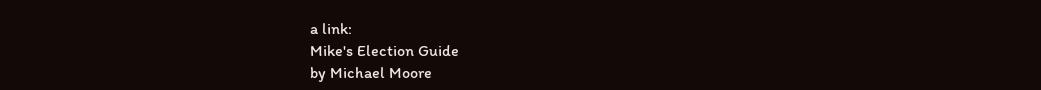a link:
Mike's Election Guide
by Michael Moore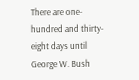There are one-hundred and thirty-eight days until George W. Bush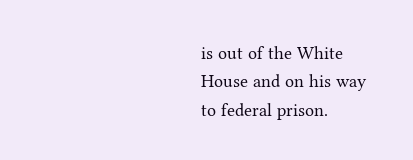is out of the White House and on his way to federal prison.